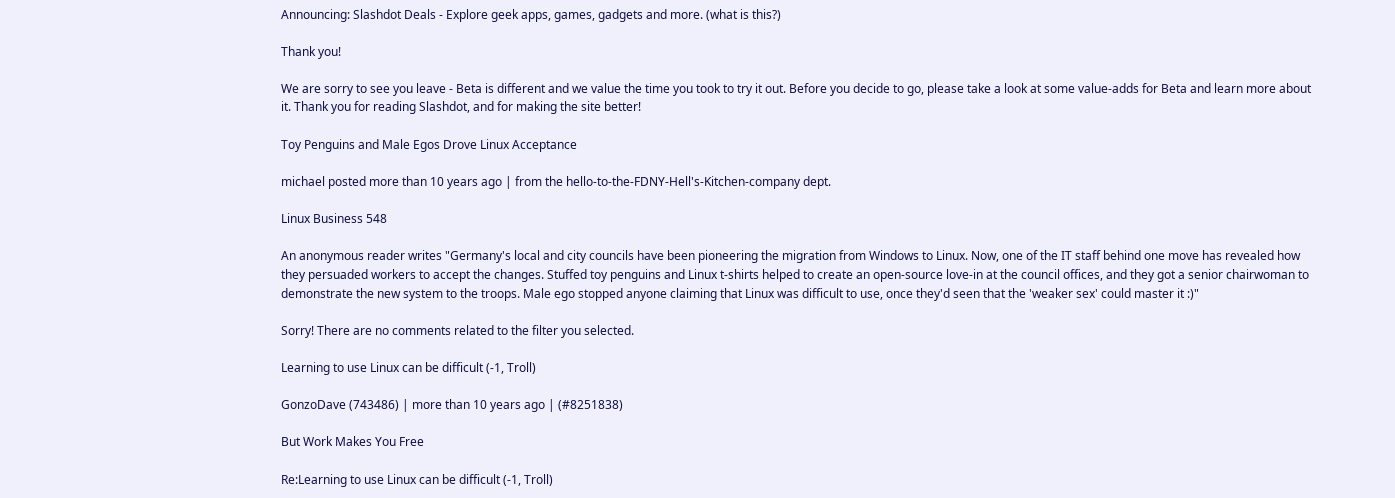Announcing: Slashdot Deals - Explore geek apps, games, gadgets and more. (what is this?)

Thank you!

We are sorry to see you leave - Beta is different and we value the time you took to try it out. Before you decide to go, please take a look at some value-adds for Beta and learn more about it. Thank you for reading Slashdot, and for making the site better!

Toy Penguins and Male Egos Drove Linux Acceptance

michael posted more than 10 years ago | from the hello-to-the-FDNY-Hell's-Kitchen-company dept.

Linux Business 548

An anonymous reader writes "Germany's local and city councils have been pioneering the migration from Windows to Linux. Now, one of the IT staff behind one move has revealed how they persuaded workers to accept the changes. Stuffed toy penguins and Linux t-shirts helped to create an open-source love-in at the council offices, and they got a senior chairwoman to demonstrate the new system to the troops. Male ego stopped anyone claiming that Linux was difficult to use, once they'd seen that the 'weaker sex' could master it :)"

Sorry! There are no comments related to the filter you selected.

Learning to use Linux can be difficult (-1, Troll)

GonzoDave (743486) | more than 10 years ago | (#8251838)

But Work Makes You Free

Re:Learning to use Linux can be difficult (-1, Troll)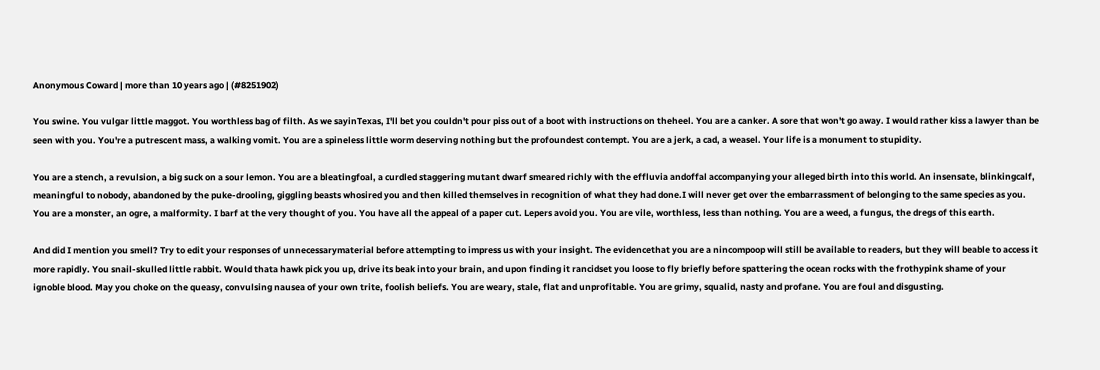Anonymous Coward | more than 10 years ago | (#8251902)

You swine. You vulgar little maggot. You worthless bag of filth. As we sayinTexas, I'll bet you couldn't pour piss out of a boot with instructions on theheel. You are a canker. A sore that won't go away. I would rather kiss a lawyer than be seen with you. You're a putrescent mass, a walking vomit. You are a spineless little worm deserving nothing but the profoundest contempt. You are a jerk, a cad, a weasel. Your life is a monument to stupidity.

You are a stench, a revulsion, a big suck on a sour lemon. You are a bleatingfoal, a curdled staggering mutant dwarf smeared richly with the effluvia andoffal accompanying your alleged birth into this world. An insensate, blinkingcalf, meaningful to nobody, abandoned by the puke-drooling, giggling beasts whosired you and then killed themselves in recognition of what they had done.I will never get over the embarrassment of belonging to the same species as you. You are a monster, an ogre, a malformity. I barf at the very thought of you. You have all the appeal of a paper cut. Lepers avoid you. You are vile, worthless, less than nothing. You are a weed, a fungus, the dregs of this earth.

And did I mention you smell? Try to edit your responses of unnecessarymaterial before attempting to impress us with your insight. The evidencethat you are a nincompoop will still be available to readers, but they will beable to access it more rapidly. You snail-skulled little rabbit. Would thata hawk pick you up, drive its beak into your brain, and upon finding it rancidset you loose to fly briefly before spattering the ocean rocks with the frothypink shame of your ignoble blood. May you choke on the queasy, convulsing nausea of your own trite, foolish beliefs. You are weary, stale, flat and unprofitable. You are grimy, squalid, nasty and profane. You are foul and disgusting.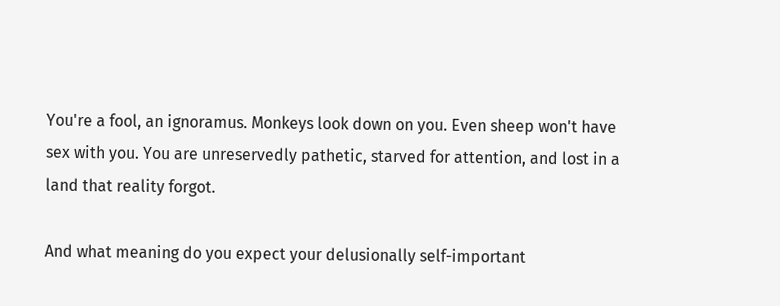You're a fool, an ignoramus. Monkeys look down on you. Even sheep won't have sex with you. You are unreservedly pathetic, starved for attention, and lost in a land that reality forgot.

And what meaning do you expect your delusionally self-important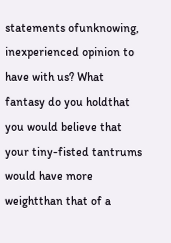statements ofunknowing, inexperienced opinion to have with us? What fantasy do you holdthat you would believe that your tiny-fisted tantrums would have more weightthan that of a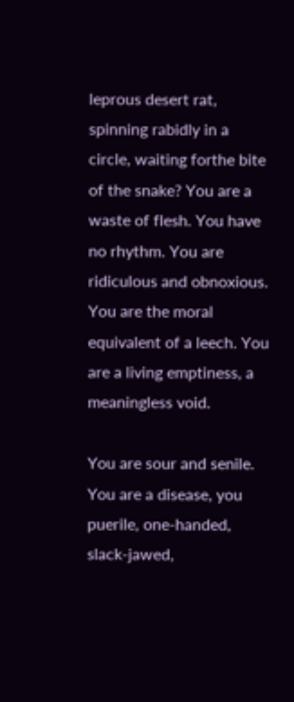leprous desert rat, spinning rabidly in a circle, waiting forthe bite of the snake? You are a waste of flesh. You have no rhythm. You are ridiculous and obnoxious. You are the moral equivalent of a leech. You are a living emptiness, a meaningless void.

You are sour and senile. You are a disease, you puerile, one-handed, slack-jawed,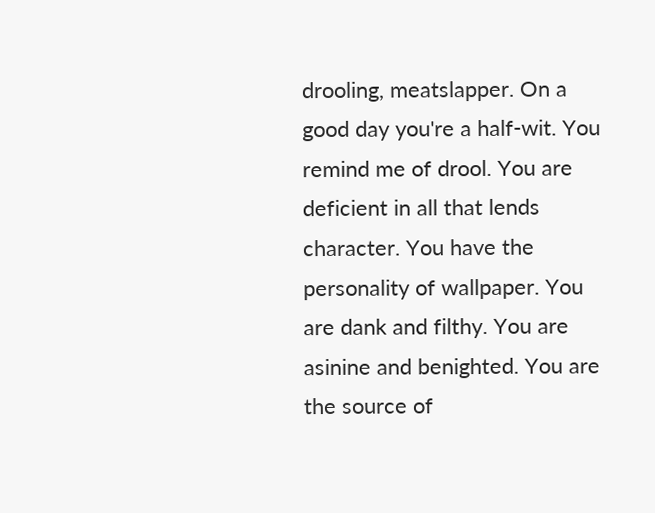drooling, meatslapper. On a good day you're a half-wit. You remind me of drool. You are deficient in all that lends character. You have the personality of wallpaper. You are dank and filthy. You are asinine and benighted. You are the source of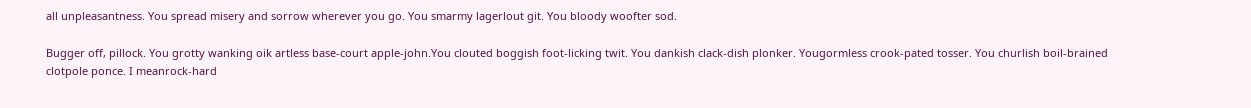all unpleasantness. You spread misery and sorrow wherever you go. You smarmy lagerlout git. You bloody woofter sod.

Bugger off, pillock. You grotty wanking oik artless base-court apple-john.You clouted boggish foot-licking twit. You dankish clack-dish plonker. Yougormless crook-pated tosser. You churlish boil-brained clotpole ponce. I meanrock-hard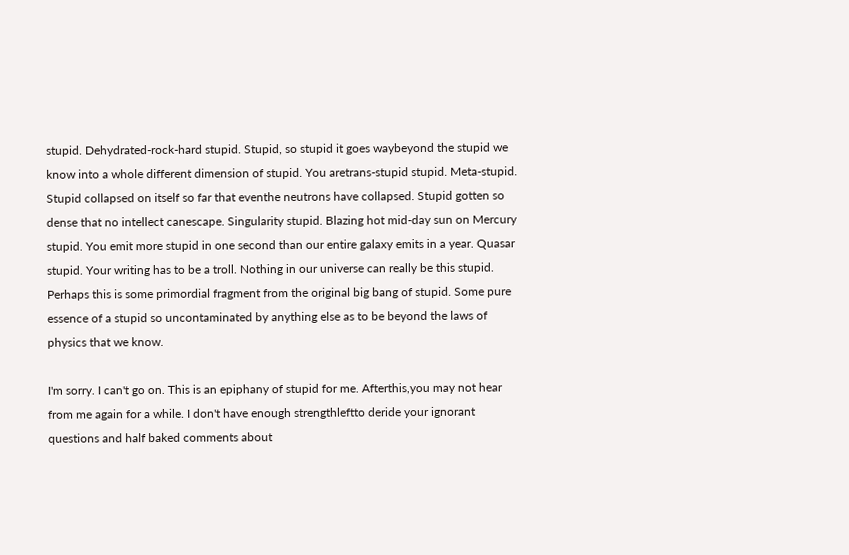stupid. Dehydrated-rock-hard stupid. Stupid, so stupid it goes waybeyond the stupid we know into a whole different dimension of stupid. You aretrans-stupid stupid. Meta-stupid. Stupid collapsed on itself so far that eventhe neutrons have collapsed. Stupid gotten so dense that no intellect canescape. Singularity stupid. Blazing hot mid-day sun on Mercury stupid. You emit more stupid in one second than our entire galaxy emits in a year. Quasar stupid. Your writing has to be a troll. Nothing in our universe can really be this stupid. Perhaps this is some primordial fragment from the original big bang of stupid. Some pure essence of a stupid so uncontaminated by anything else as to be beyond the laws of physics that we know.

I'm sorry. I can't go on. This is an epiphany of stupid for me. Afterthis,you may not hear from me again for a while. I don't have enough strengthleftto deride your ignorant questions and half baked comments about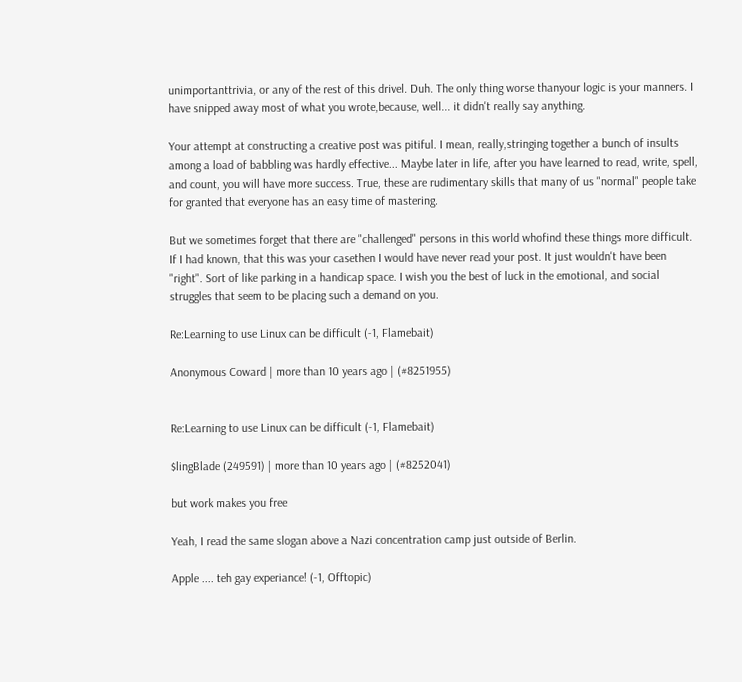unimportanttrivia, or any of the rest of this drivel. Duh. The only thing worse thanyour logic is your manners. I have snipped away most of what you wrote,because, well... it didn't really say anything.

Your attempt at constructing a creative post was pitiful. I mean, really,stringing together a bunch of insults among a load of babbling was hardly effective... Maybe later in life, after you have learned to read, write, spell, and count, you will have more success. True, these are rudimentary skills that many of us "normal" people take for granted that everyone has an easy time of mastering.

But we sometimes forget that there are "challenged" persons in this world whofind these things more difficult. If I had known, that this was your casethen I would have never read your post. It just wouldn't have been "right". Sort of like parking in a handicap space. I wish you the best of luck in the emotional, and social struggles that seem to be placing such a demand on you.

Re:Learning to use Linux can be difficult (-1, Flamebait)

Anonymous Coward | more than 10 years ago | (#8251955)


Re:Learning to use Linux can be difficult (-1, Flamebait)

$lingBlade (249591) | more than 10 years ago | (#8252041)

but work makes you free

Yeah, I read the same slogan above a Nazi concentration camp just outside of Berlin.

Apple .... teh gay experiance! (-1, Offtopic)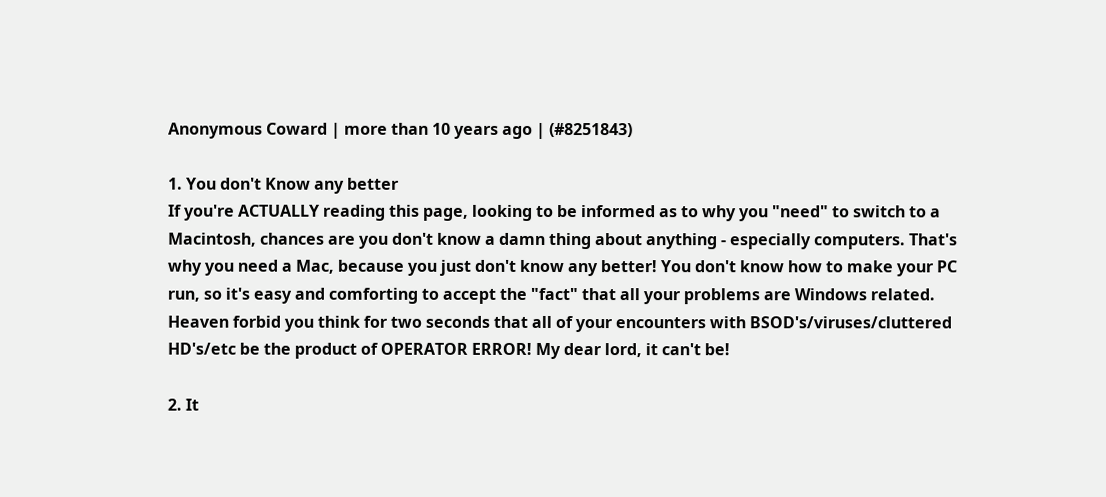Anonymous Coward | more than 10 years ago | (#8251843)

1. You don't Know any better
If you're ACTUALLY reading this page, looking to be informed as to why you "need" to switch to a Macintosh, chances are you don't know a damn thing about anything - especially computers. That's why you need a Mac, because you just don't know any better! You don't know how to make your PC run, so it's easy and comforting to accept the "fact" that all your problems are Windows related. Heaven forbid you think for two seconds that all of your encounters with BSOD's/viruses/cluttered HD's/etc be the product of OPERATOR ERROR! My dear lord, it can't be!

2. It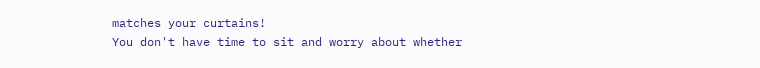matches your curtains!
You don't have time to sit and worry about whether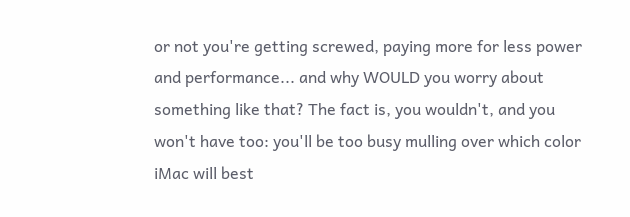or not you're getting screwed, paying more for less power and performance... and why WOULD you worry about something like that? The fact is, you wouldn't, and you won't have too: you'll be too busy mulling over which color iMac will best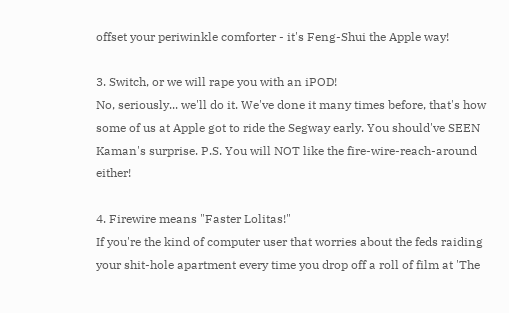offset your periwinkle comforter - it's Feng-Shui the Apple way!

3. Switch, or we will rape you with an iPOD!
No, seriously... we'll do it. We've done it many times before, that's how some of us at Apple got to ride the Segway early. You should've SEEN Kaman's surprise. P.S. You will NOT like the fire-wire-reach-around either!

4. Firewire means "Faster Lolitas!"
If you're the kind of computer user that worries about the feds raiding your shit-hole apartment every time you drop off a roll of film at 'The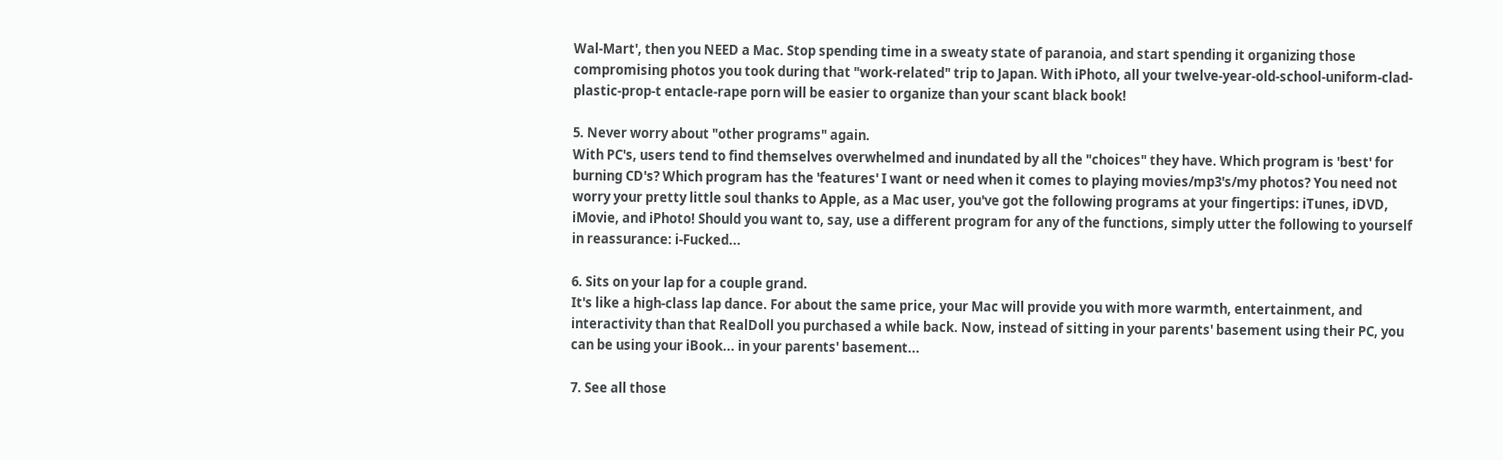Wal-Mart', then you NEED a Mac. Stop spending time in a sweaty state of paranoia, and start spending it organizing those compromising photos you took during that "work-related" trip to Japan. With iPhoto, all your twelve-year-old-school-uniform-clad-plastic-prop-t entacle-rape porn will be easier to organize than your scant black book!

5. Never worry about "other programs" again.
With PC's, users tend to find themselves overwhelmed and inundated by all the "choices" they have. Which program is 'best' for burning CD's? Which program has the 'features' I want or need when it comes to playing movies/mp3's/my photos? You need not worry your pretty little soul thanks to Apple, as a Mac user, you've got the following programs at your fingertips: iTunes, iDVD, iMovie, and iPhoto! Should you want to, say, use a different program for any of the functions, simply utter the following to yourself in reassurance: i-Fucked...

6. Sits on your lap for a couple grand.
It's like a high-class lap dance. For about the same price, your Mac will provide you with more warmth, entertainment, and interactivity than that RealDoll you purchased a while back. Now, instead of sitting in your parents' basement using their PC, you can be using your iBook... in your parents' basement...

7. See all those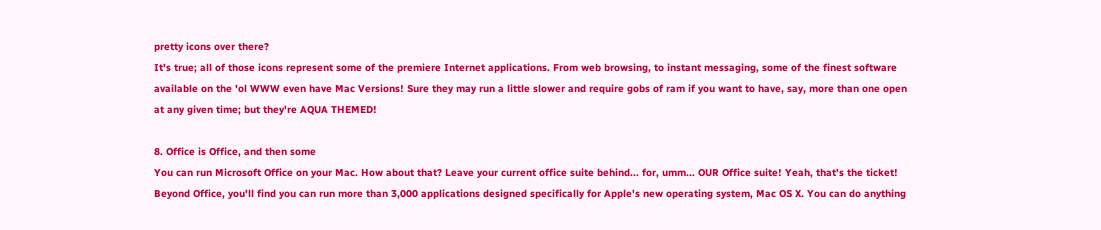pretty icons over there?
It's true; all of those icons represent some of the premiere Internet applications. From web browsing, to instant messaging, some of the finest software available on the 'ol WWW even have Mac Versions! Sure they may run a little slower and require gobs of ram if you want to have, say, more than one open at any given time; but they're AQUA THEMED!

8. Office is Office, and then some
You can run Microsoft Office on your Mac. How about that? Leave your current office suite behind... for, umm... OUR Office suite! Yeah, that's the ticket! Beyond Office, you'll find you can run more than 3,000 applications designed specifically for Apple's new operating system, Mac OS X. You can do anything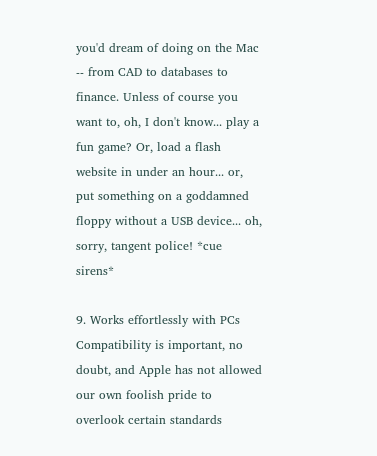you'd dream of doing on the Mac -- from CAD to databases to finance. Unless of course you want to, oh, I don't know... play a fun game? Or, load a flash website in under an hour... or, put something on a goddamned floppy without a USB device... oh, sorry, tangent police! *cue sirens*

9. Works effortlessly with PCs
Compatibility is important, no doubt, and Apple has not allowed our own foolish pride to overlook certain standards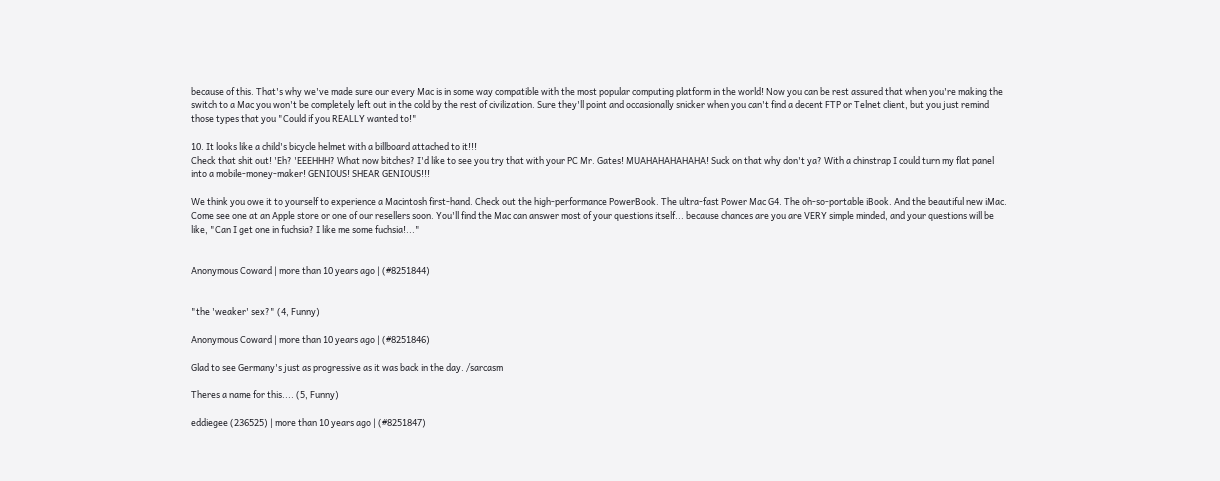because of this. That's why we've made sure our every Mac is in some way compatible with the most popular computing platform in the world! Now you can be rest assured that when you're making the switch to a Mac you won't be completely left out in the cold by the rest of civilization. Sure they'll point and occasionally snicker when you can't find a decent FTP or Telnet client, but you just remind those types that you "Could if you REALLY wanted to!"

10. It looks like a child's bicycle helmet with a billboard attached to it!!!
Check that shit out! 'Eh? 'EEEHHH? What now bitches? I'd like to see you try that with your PC Mr. Gates! MUAHAHAHAHAHA! Suck on that why don't ya? With a chinstrap I could turn my flat panel into a mobile-money-maker! GENIOUS! SHEAR GENIOUS!!!

We think you owe it to yourself to experience a Macintosh first-hand. Check out the high-performance PowerBook. The ultra-fast Power Mac G4. The oh-so-portable iBook. And the beautiful new iMac. Come see one at an Apple store or one of our resellers soon. You'll find the Mac can answer most of your questions itself... because chances are you are VERY simple minded, and your questions will be like, "Can I get one in fuchsia? I like me some fuchsia!..."


Anonymous Coward | more than 10 years ago | (#8251844)


"the 'weaker' sex?" (4, Funny)

Anonymous Coward | more than 10 years ago | (#8251846)

Glad to see Germany's just as progressive as it was back in the day. /sarcasm

Theres a name for this.... (5, Funny)

eddiegee (236525) | more than 10 years ago | (#8251847)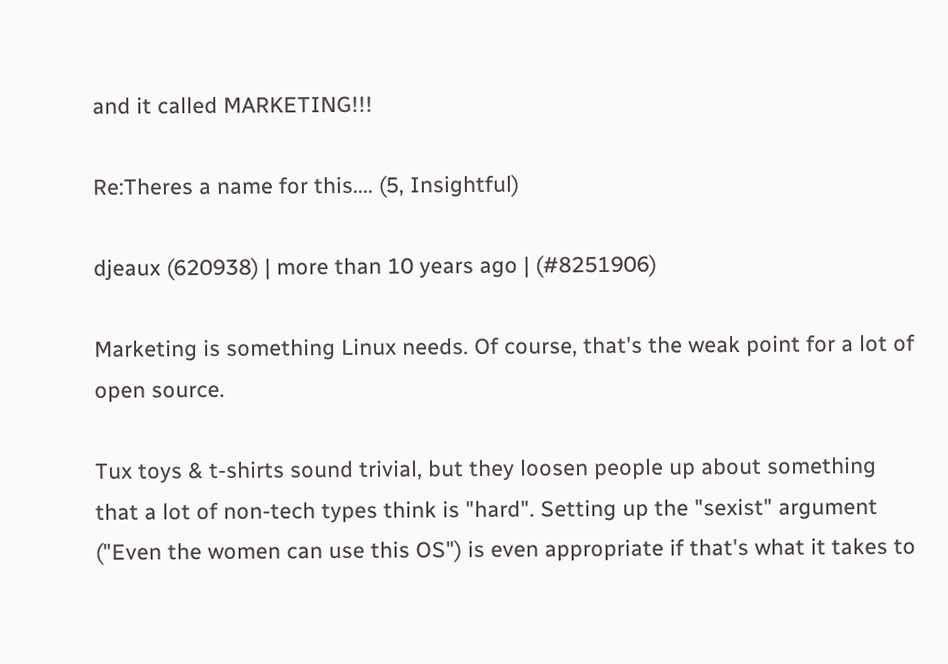and it called MARKETING!!!

Re:Theres a name for this.... (5, Insightful)

djeaux (620938) | more than 10 years ago | (#8251906)

Marketing is something Linux needs. Of course, that's the weak point for a lot of open source.

Tux toys & t-shirts sound trivial, but they loosen people up about something that a lot of non-tech types think is "hard". Setting up the "sexist" argument ("Even the women can use this OS") is even appropriate if that's what it takes to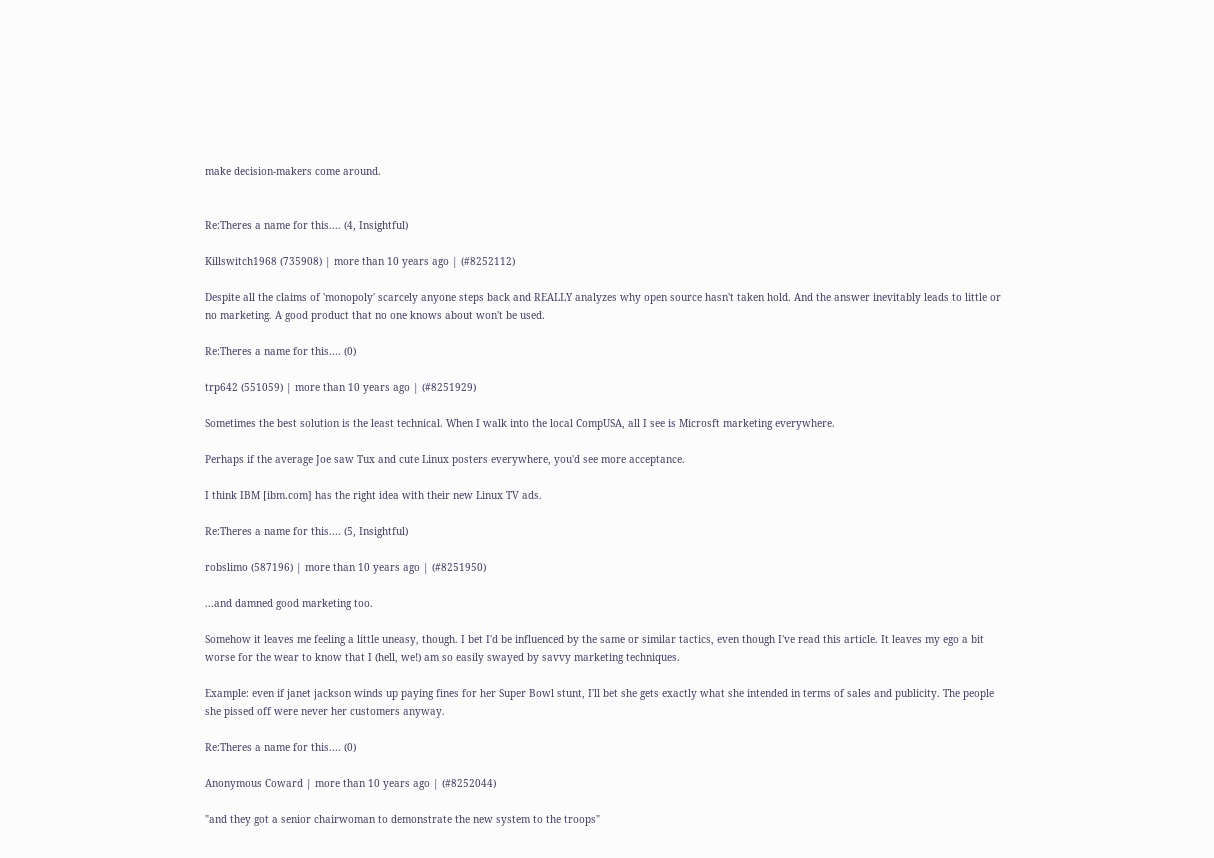make decision-makers come around.


Re:Theres a name for this.... (4, Insightful)

Killswitch1968 (735908) | more than 10 years ago | (#8252112)

Despite all the claims of 'monopoly' scarcely anyone steps back and REALLY analyzes why open source hasn't taken hold. And the answer inevitably leads to little or no marketing. A good product that no one knows about won't be used.

Re:Theres a name for this.... (0)

trp642 (551059) | more than 10 years ago | (#8251929)

Sometimes the best solution is the least technical. When I walk into the local CompUSA, all I see is Microsft marketing everywhere.

Perhaps if the average Joe saw Tux and cute Linux posters everywhere, you'd see more acceptance.

I think IBM [ibm.com] has the right idea with their new Linux TV ads.

Re:Theres a name for this.... (5, Insightful)

robslimo (587196) | more than 10 years ago | (#8251950)

...and damned good marketing too.

Somehow it leaves me feeling a little uneasy, though. I bet I'd be influenced by the same or similar tactics, even though I've read this article. It leaves my ego a bit worse for the wear to know that I (hell, we!) am so easily swayed by savvy marketing techniques.

Example: even if janet jackson winds up paying fines for her Super Bowl stunt, I'll bet she gets exactly what she intended in terms of sales and publicity. The people she pissed off were never her customers anyway.

Re:Theres a name for this.... (0)

Anonymous Coward | more than 10 years ago | (#8252044)

"and they got a senior chairwoman to demonstrate the new system to the troops"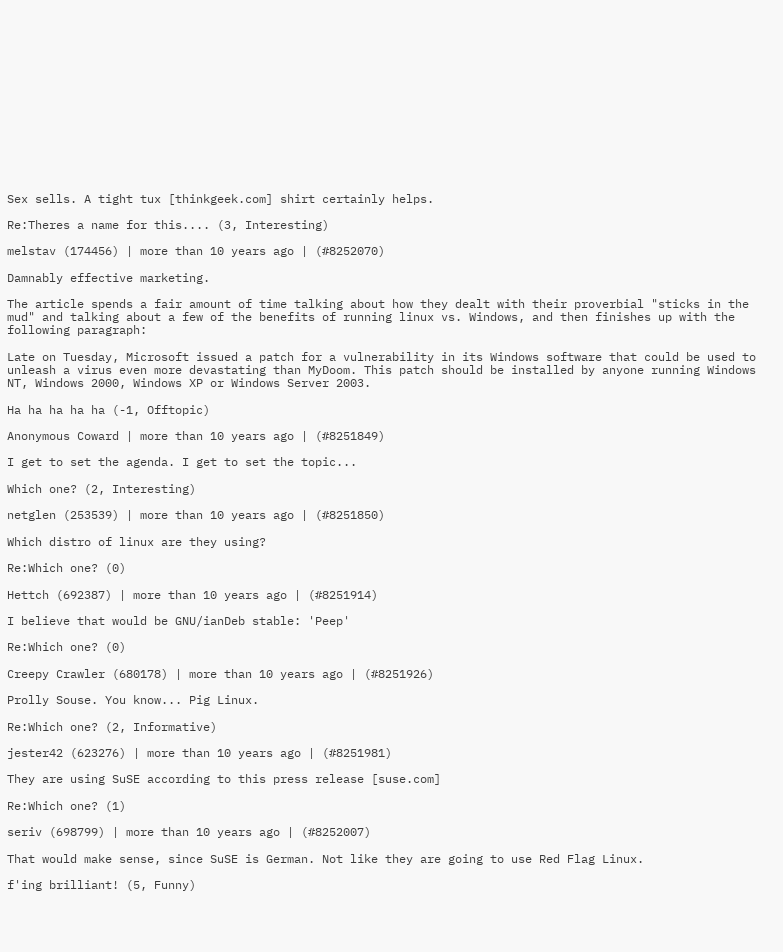Sex sells. A tight tux [thinkgeek.com] shirt certainly helps.

Re:Theres a name for this.... (3, Interesting)

melstav (174456) | more than 10 years ago | (#8252070)

Damnably effective marketing.

The article spends a fair amount of time talking about how they dealt with their proverbial "sticks in the mud" and talking about a few of the benefits of running linux vs. Windows, and then finishes up with the following paragraph:

Late on Tuesday, Microsoft issued a patch for a vulnerability in its Windows software that could be used to unleash a virus even more devastating than MyDoom. This patch should be installed by anyone running Windows NT, Windows 2000, Windows XP or Windows Server 2003.

Ha ha ha ha ha (-1, Offtopic)

Anonymous Coward | more than 10 years ago | (#8251849)

I get to set the agenda. I get to set the topic...

Which one? (2, Interesting)

netglen (253539) | more than 10 years ago | (#8251850)

Which distro of linux are they using?

Re:Which one? (0)

Hettch (692387) | more than 10 years ago | (#8251914)

I believe that would be GNU/ianDeb stable: 'Peep'

Re:Which one? (0)

Creepy Crawler (680178) | more than 10 years ago | (#8251926)

Prolly Souse. You know... Pig Linux.

Re:Which one? (2, Informative)

jester42 (623276) | more than 10 years ago | (#8251981)

They are using SuSE according to this press release [suse.com]

Re:Which one? (1)

seriv (698799) | more than 10 years ago | (#8252007)

That would make sense, since SuSE is German. Not like they are going to use Red Flag Linux.

f'ing brilliant! (5, Funny)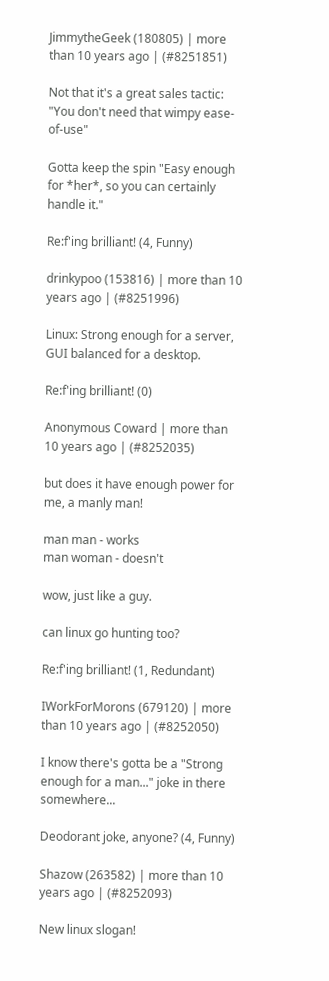JimmytheGeek (180805) | more than 10 years ago | (#8251851)

Not that it's a great sales tactic: "You don't need that wimpy ease-of-use"

Gotta keep the spin "Easy enough for *her*, so you can certainly handle it."

Re:f'ing brilliant! (4, Funny)

drinkypoo (153816) | more than 10 years ago | (#8251996)

Linux: Strong enough for a server, GUI balanced for a desktop.

Re:f'ing brilliant! (0)

Anonymous Coward | more than 10 years ago | (#8252035)

but does it have enough power for me, a manly man!

man man - works
man woman - doesn't

wow, just like a guy.

can linux go hunting too?

Re:f'ing brilliant! (1, Redundant)

IWorkForMorons (679120) | more than 10 years ago | (#8252050)

I know there's gotta be a "Strong enough for a man..." joke in there somewhere...

Deodorant joke, anyone? (4, Funny)

Shazow (263582) | more than 10 years ago | (#8252093)

New linux slogan!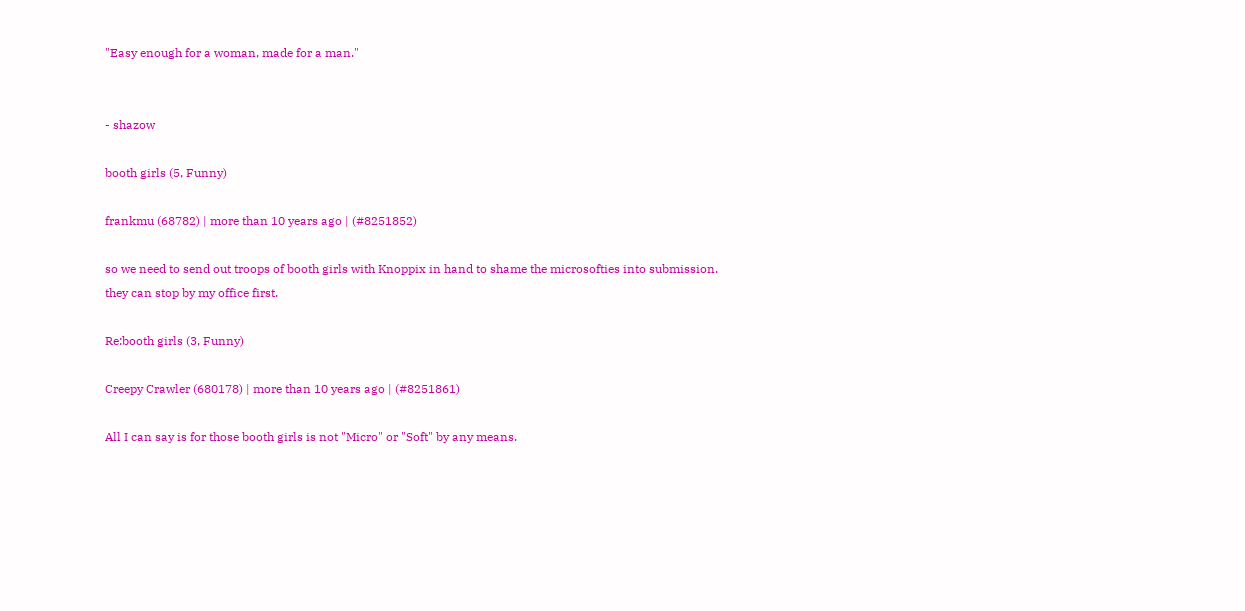"Easy enough for a woman, made for a man."


- shazow

booth girls (5, Funny)

frankmu (68782) | more than 10 years ago | (#8251852)

so we need to send out troops of booth girls with Knoppix in hand to shame the microsofties into submission. they can stop by my office first.

Re:booth girls (3, Funny)

Creepy Crawler (680178) | more than 10 years ago | (#8251861)

All I can say is for those booth girls is not "Micro" or "Soft" by any means.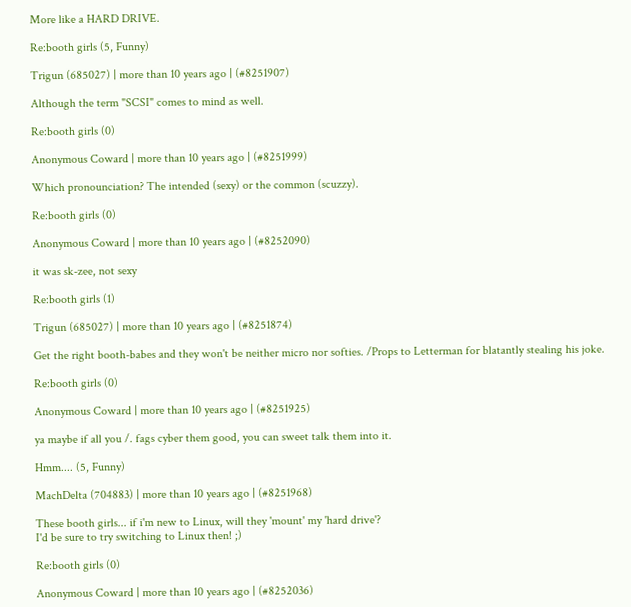More like a HARD DRIVE.

Re:booth girls (5, Funny)

Trigun (685027) | more than 10 years ago | (#8251907)

Although the term "SCSI" comes to mind as well.

Re:booth girls (0)

Anonymous Coward | more than 10 years ago | (#8251999)

Which pronounciation? The intended (sexy) or the common (scuzzy).

Re:booth girls (0)

Anonymous Coward | more than 10 years ago | (#8252090)

it was sk-zee, not sexy

Re:booth girls (1)

Trigun (685027) | more than 10 years ago | (#8251874)

Get the right booth-babes and they won't be neither micro nor softies. /Props to Letterman for blatantly stealing his joke.

Re:booth girls (0)

Anonymous Coward | more than 10 years ago | (#8251925)

ya maybe if all you /. fags cyber them good, you can sweet talk them into it.

Hmm.... (5, Funny)

MachDelta (704883) | more than 10 years ago | (#8251968)

These booth girls... if i'm new to Linux, will they 'mount' my 'hard drive'?
I'd be sure to try switching to Linux then! ;)

Re:booth girls (0)

Anonymous Coward | more than 10 years ago | (#8252036)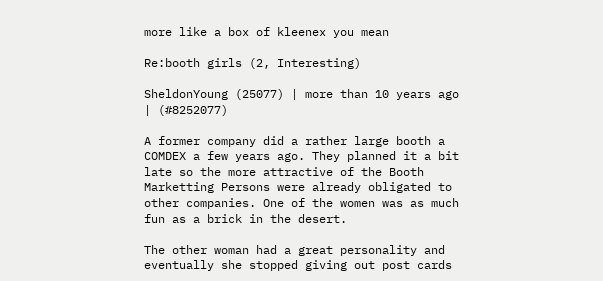more like a box of kleenex you mean

Re:booth girls (2, Interesting)

SheldonYoung (25077) | more than 10 years ago | (#8252077)

A former company did a rather large booth a COMDEX a few years ago. They planned it a bit late so the more attractive of the Booth Marketting Persons were already obligated to other companies. One of the women was as much fun as a brick in the desert.

The other woman had a great personality and eventually she stopped giving out post cards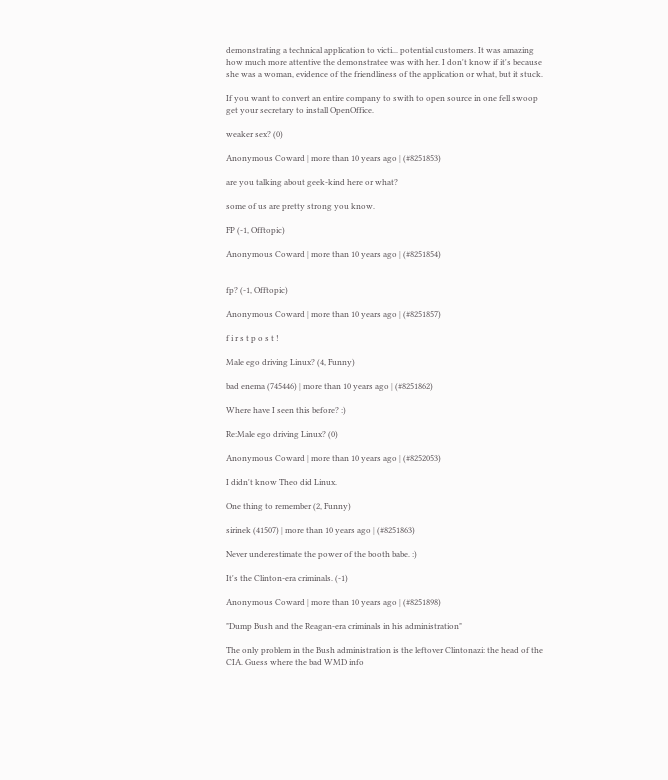demonstrating a technical application to victi... potential customers. It was amazing how much more attentive the demonstratee was with her. I don't know if it's because she was a woman, evidence of the friendliness of the application or what, but it stuck.

If you want to convert an entire company to swith to open source in one fell swoop get your secretary to install OpenOffice.

weaker sex? (0)

Anonymous Coward | more than 10 years ago | (#8251853)

are you talking about geek-kind here or what?

some of us are pretty strong you know.

FP (-1, Offtopic)

Anonymous Coward | more than 10 years ago | (#8251854)


fp? (-1, Offtopic)

Anonymous Coward | more than 10 years ago | (#8251857)

f i r s t p o s t !

Male ego driving Linux? (4, Funny)

bad enema (745446) | more than 10 years ago | (#8251862)

Where have I seen this before? :)

Re:Male ego driving Linux? (0)

Anonymous Coward | more than 10 years ago | (#8252053)

I didn't know Theo did Linux.

One thing to remember (2, Funny)

sirinek (41507) | more than 10 years ago | (#8251863)

Never underestimate the power of the booth babe. :)

It's the Clinton-era criminals. (-1)

Anonymous Coward | more than 10 years ago | (#8251898)

"Dump Bush and the Reagan-era criminals in his administration"

The only problem in the Bush administration is the leftover Clintonazi: the head of the CIA. Guess where the bad WMD info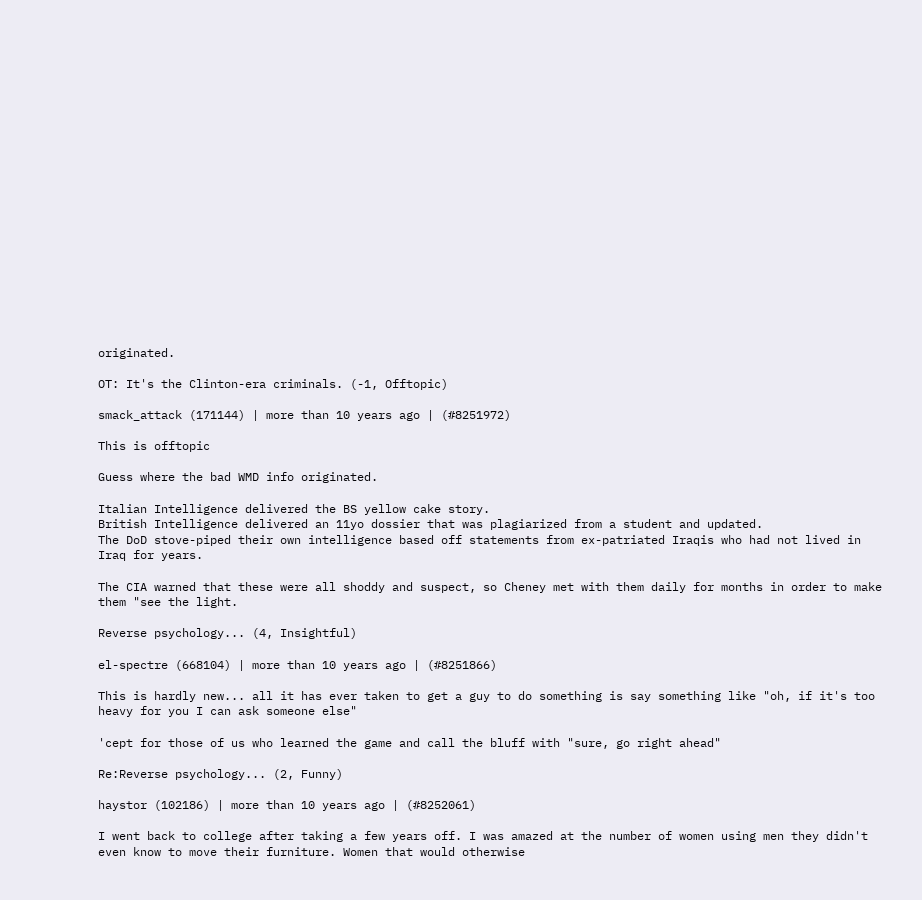originated.

OT: It's the Clinton-era criminals. (-1, Offtopic)

smack_attack (171144) | more than 10 years ago | (#8251972)

This is offtopic

Guess where the bad WMD info originated.

Italian Intelligence delivered the BS yellow cake story.
British Intelligence delivered an 11yo dossier that was plagiarized from a student and updated.
The DoD stove-piped their own intelligence based off statements from ex-patriated Iraqis who had not lived in Iraq for years.

The CIA warned that these were all shoddy and suspect, so Cheney met with them daily for months in order to make them "see the light.

Reverse psychology... (4, Insightful)

el-spectre (668104) | more than 10 years ago | (#8251866)

This is hardly new... all it has ever taken to get a guy to do something is say something like "oh, if it's too heavy for you I can ask someone else"

'cept for those of us who learned the game and call the bluff with "sure, go right ahead"

Re:Reverse psychology... (2, Funny)

haystor (102186) | more than 10 years ago | (#8252061)

I went back to college after taking a few years off. I was amazed at the number of women using men they didn't even know to move their furniture. Women that would otherwise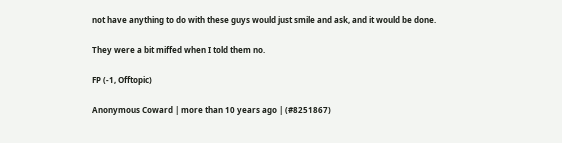not have anything to do with these guys would just smile and ask, and it would be done.

They were a bit miffed when I told them no.

FP (-1, Offtopic)

Anonymous Coward | more than 10 years ago | (#8251867)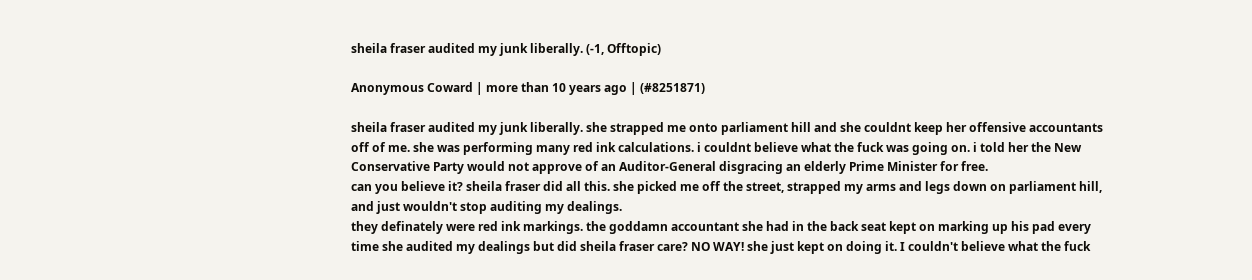sheila fraser audited my junk liberally. (-1, Offtopic)

Anonymous Coward | more than 10 years ago | (#8251871)

sheila fraser audited my junk liberally. she strapped me onto parliament hill and she couldnt keep her offensive accountants off of me. she was performing many red ink calculations. i couldnt believe what the fuck was going on. i told her the New Conservative Party would not approve of an Auditor-General disgracing an elderly Prime Minister for free.
can you believe it? sheila fraser did all this. she picked me off the street, strapped my arms and legs down on parliament hill, and just wouldn't stop auditing my dealings.
they definately were red ink markings. the goddamn accountant she had in the back seat kept on marking up his pad every time she audited my dealings but did sheila fraser care? NO WAY! she just kept on doing it. I couldn't believe what the fuck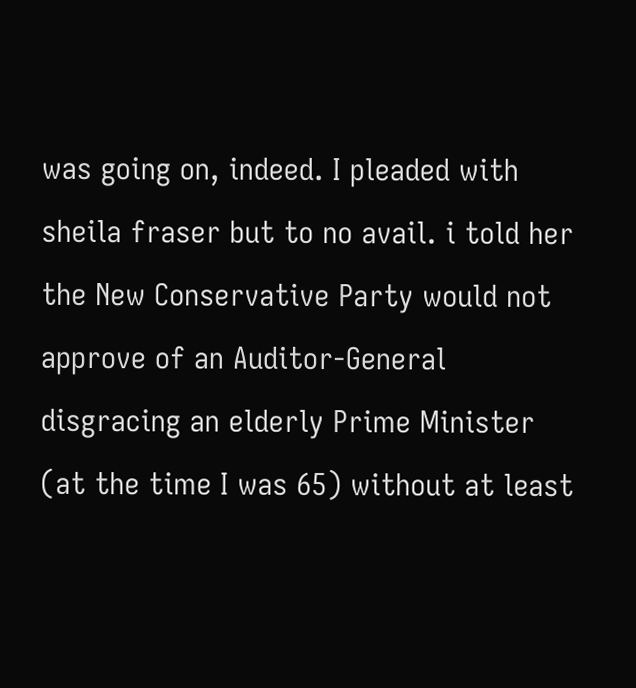was going on, indeed. I pleaded with sheila fraser but to no avail. i told her the New Conservative Party would not approve of an Auditor-General disgracing an elderly Prime Minister (at the time I was 65) without at least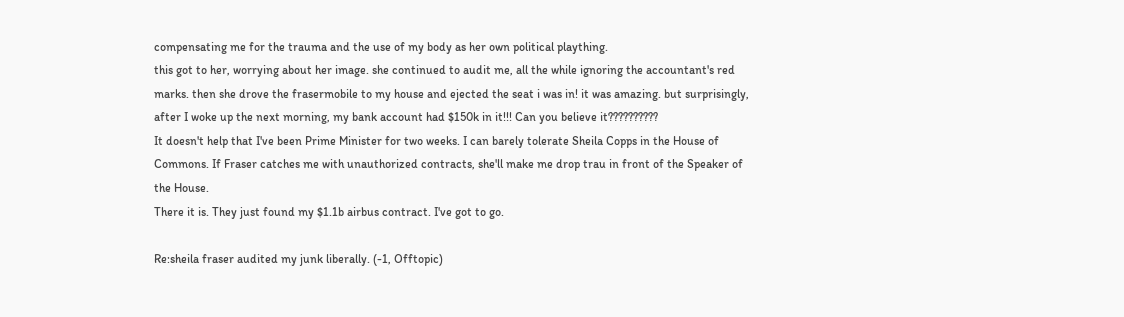compensating me for the trauma and the use of my body as her own political plaything.
this got to her, worrying about her image. she continued to audit me, all the while ignoring the accountant's red marks. then she drove the frasermobile to my house and ejected the seat i was in! it was amazing. but surprisingly, after I woke up the next morning, my bank account had $150k in it!!! Can you believe it??????????
It doesn't help that I've been Prime Minister for two weeks. I can barely tolerate Sheila Copps in the House of Commons. If Fraser catches me with unauthorized contracts, she'll make me drop trau in front of the Speaker of the House.
There it is. They just found my $1.1b airbus contract. I've got to go.

Re:sheila fraser audited my junk liberally. (-1, Offtopic)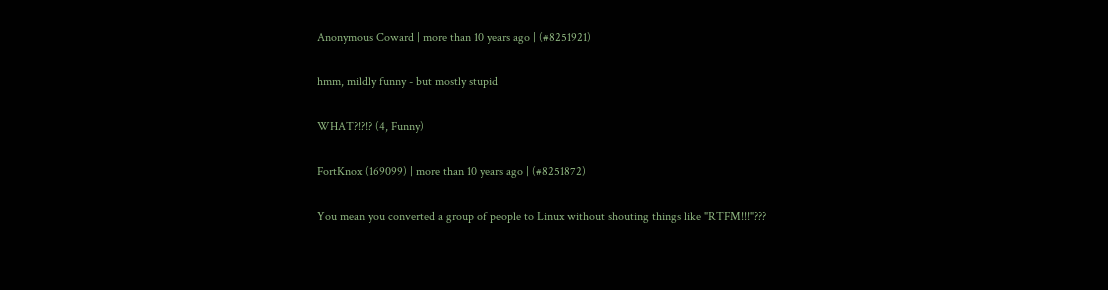Anonymous Coward | more than 10 years ago | (#8251921)

hmm, mildly funny - but mostly stupid

WHAT?!?!? (4, Funny)

FortKnox (169099) | more than 10 years ago | (#8251872)

You mean you converted a group of people to Linux without shouting things like "RTFM!!!"???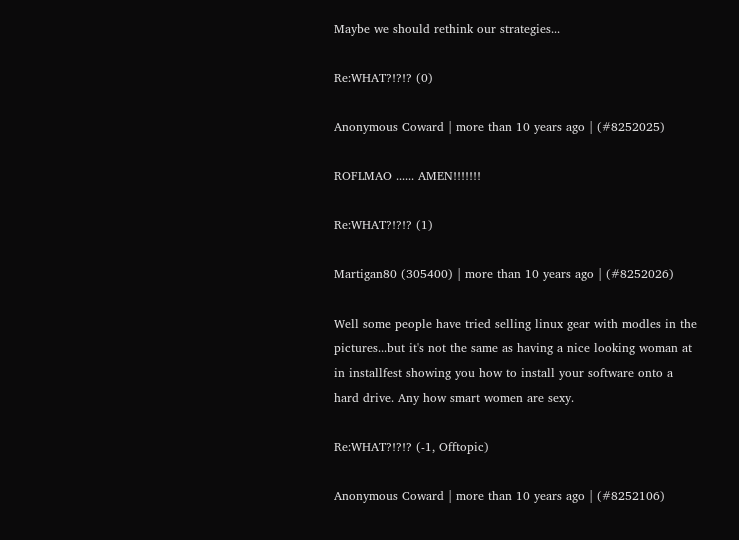Maybe we should rethink our strategies...

Re:WHAT?!?!? (0)

Anonymous Coward | more than 10 years ago | (#8252025)

ROFLMAO ...... AMEN!!!!!!!

Re:WHAT?!?!? (1)

Martigan80 (305400) | more than 10 years ago | (#8252026)

Well some people have tried selling linux gear with modles in the pictures...but it's not the same as having a nice looking woman at in installfest showing you how to install your software onto a hard drive. Any how smart women are sexy.

Re:WHAT?!?!? (-1, Offtopic)

Anonymous Coward | more than 10 years ago | (#8252106)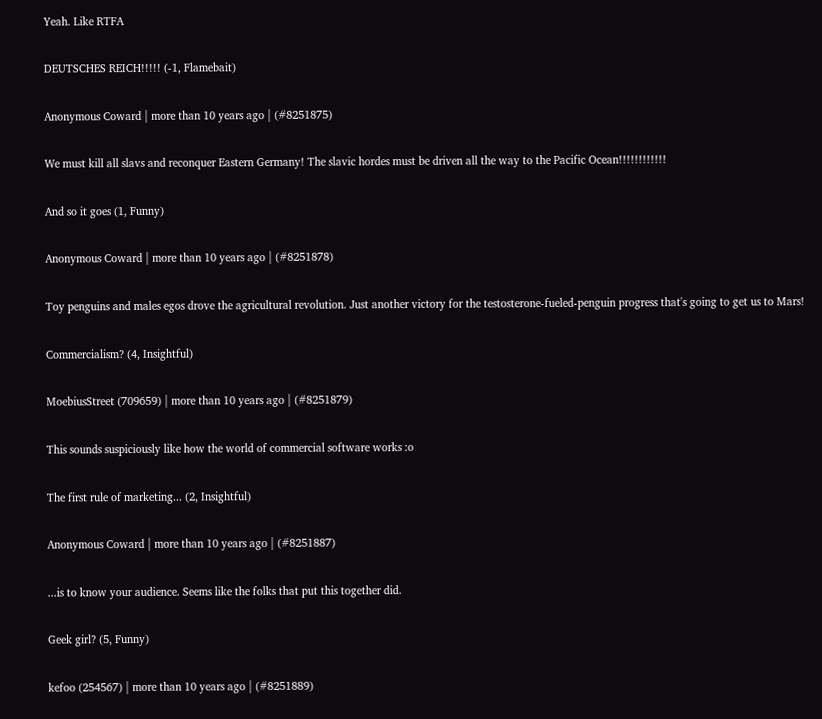Yeah. Like RTFA

DEUTSCHES REICH!!!!! (-1, Flamebait)

Anonymous Coward | more than 10 years ago | (#8251875)

We must kill all slavs and reconquer Eastern Germany! The slavic hordes must be driven all the way to the Pacific Ocean!!!!!!!!!!!!

And so it goes (1, Funny)

Anonymous Coward | more than 10 years ago | (#8251878)

Toy penguins and males egos drove the agricultural revolution. Just another victory for the testosterone-fueled-penguin progress that's going to get us to Mars!

Commercialism? (4, Insightful)

MoebiusStreet (709659) | more than 10 years ago | (#8251879)

This sounds suspiciously like how the world of commercial software works :o

The first rule of marketing... (2, Insightful)

Anonymous Coward | more than 10 years ago | (#8251887)

...is to know your audience. Seems like the folks that put this together did.

Geek girl? (5, Funny)

kefoo (254567) | more than 10 years ago | (#8251889)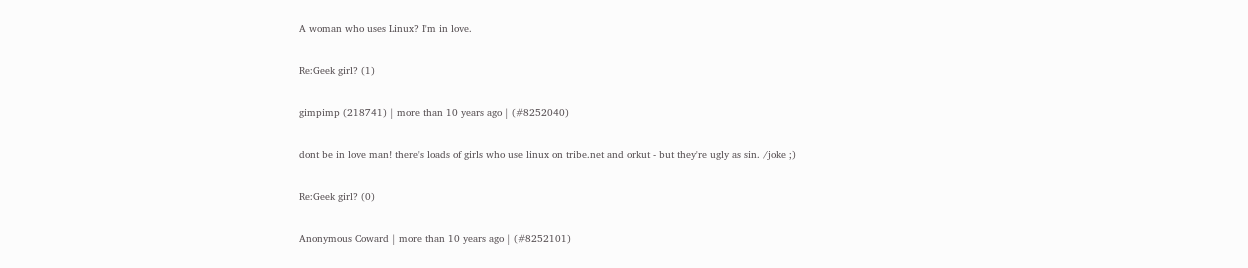A woman who uses Linux? I'm in love.

Re:Geek girl? (1)

gimpimp (218741) | more than 10 years ago | (#8252040)

dont be in love man! there's loads of girls who use linux on tribe.net and orkut - but they're ugly as sin. /joke ;)

Re:Geek girl? (0)

Anonymous Coward | more than 10 years ago | (#8252101)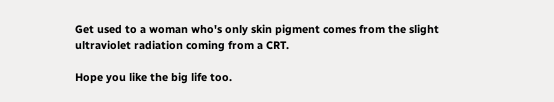Get used to a woman who's only skin pigment comes from the slight ultraviolet radiation coming from a CRT.

Hope you like the big life too.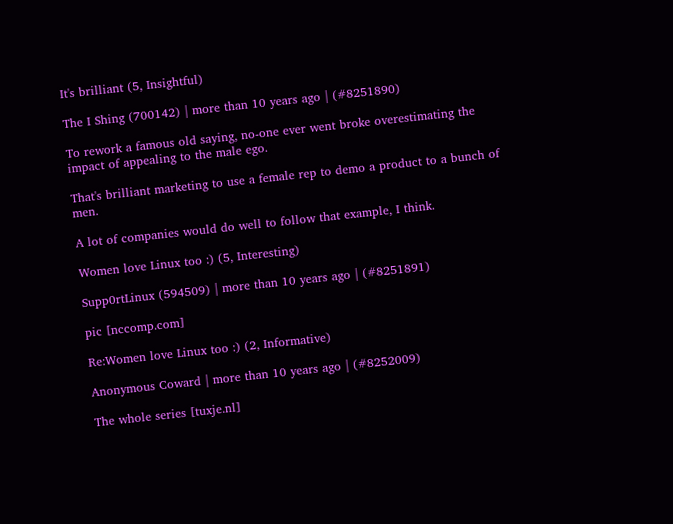It's brilliant (5, Insightful)

The I Shing (700142) | more than 10 years ago | (#8251890)

To rework a famous old saying, no-one ever went broke overestimating the impact of appealing to the male ego.

That's brilliant marketing to use a female rep to demo a product to a bunch of men.

A lot of companies would do well to follow that example, I think.

Women love Linux too :) (5, Interesting)

Supp0rtLinux (594509) | more than 10 years ago | (#8251891)

pic [nccomp.com]

Re:Women love Linux too :) (2, Informative)

Anonymous Coward | more than 10 years ago | (#8252009)

The whole series [tuxje.nl]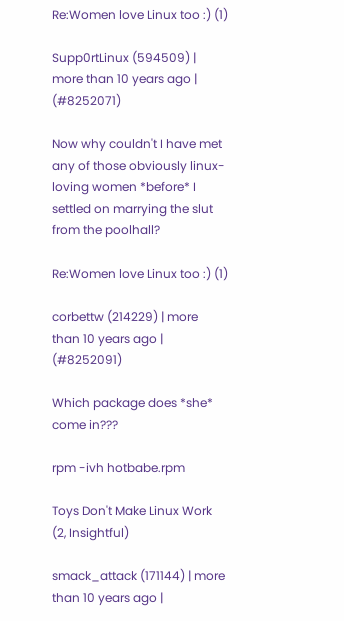Re:Women love Linux too :) (1)

Supp0rtLinux (594509) | more than 10 years ago | (#8252071)

Now why couldn't I have met any of those obviously linux-loving women *before* I settled on marrying the slut from the poolhall?

Re:Women love Linux too :) (1)

corbettw (214229) | more than 10 years ago | (#8252091)

Which package does *she* come in???

rpm -ivh hotbabe.rpm

Toys Don't Make Linux Work (2, Insightful)

smack_attack (171144) | more than 10 years ago |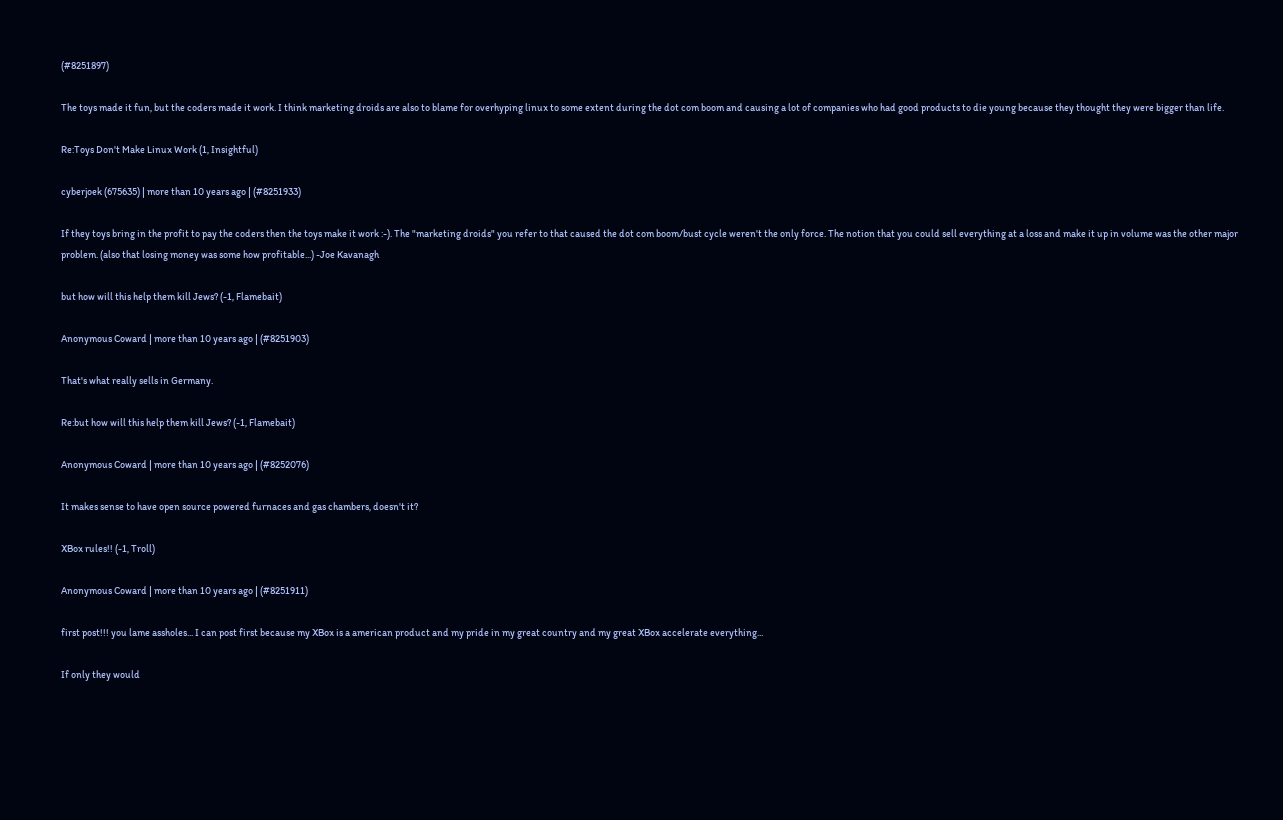(#8251897)

The toys made it fun, but the coders made it work. I think marketing droids are also to blame for overhyping linux to some extent during the dot com boom and causing a lot of companies who had good products to die young because they thought they were bigger than life.

Re:Toys Don't Make Linux Work (1, Insightful)

cyberjoek (675635) | more than 10 years ago | (#8251933)

If they toys bring in the profit to pay the coders then the toys make it work :-). The "marketing droids" you refer to that caused the dot com boom/bust cycle weren't the only force. The notion that you could sell everything at a loss and make it up in volume was the other major problem. (also that losing money was some how profitable...) -Joe Kavanagh

but how will this help them kill Jews? (-1, Flamebait)

Anonymous Coward | more than 10 years ago | (#8251903)

That's what really sells in Germany.

Re:but how will this help them kill Jews? (-1, Flamebait)

Anonymous Coward | more than 10 years ago | (#8252076)

It makes sense to have open source powered furnaces and gas chambers, doesn't it?

XBox rules!! (-1, Troll)

Anonymous Coward | more than 10 years ago | (#8251911)

first post!!! you lame assholes... I can post first because my XBox is a american product and my pride in my great country and my great XBox accelerate everything...

If only they would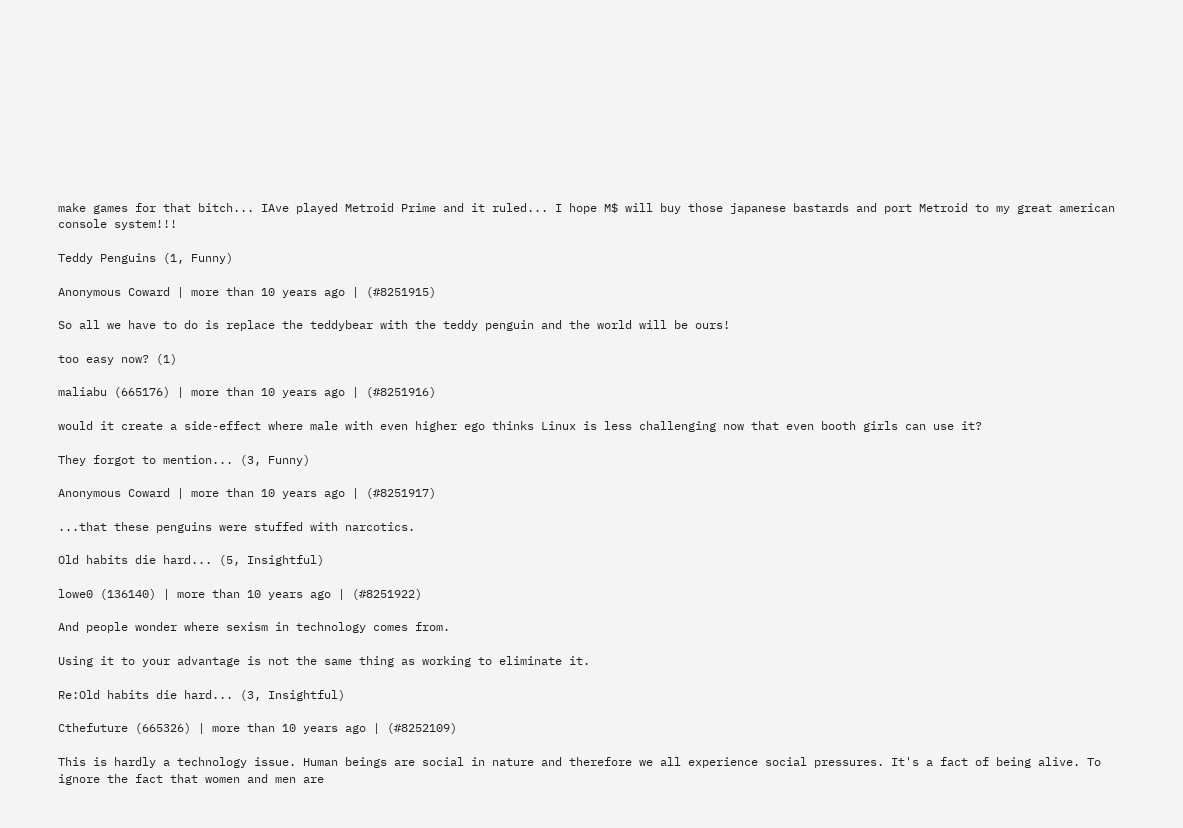make games for that bitch... IAve played Metroid Prime and it ruled... I hope M$ will buy those japanese bastards and port Metroid to my great american console system!!!

Teddy Penguins (1, Funny)

Anonymous Coward | more than 10 years ago | (#8251915)

So all we have to do is replace the teddybear with the teddy penguin and the world will be ours!

too easy now? (1)

maliabu (665176) | more than 10 years ago | (#8251916)

would it create a side-effect where male with even higher ego thinks Linux is less challenging now that even booth girls can use it?

They forgot to mention... (3, Funny)

Anonymous Coward | more than 10 years ago | (#8251917)

...that these penguins were stuffed with narcotics.

Old habits die hard... (5, Insightful)

lowe0 (136140) | more than 10 years ago | (#8251922)

And people wonder where sexism in technology comes from.

Using it to your advantage is not the same thing as working to eliminate it.

Re:Old habits die hard... (3, Insightful)

Cthefuture (665326) | more than 10 years ago | (#8252109)

This is hardly a technology issue. Human beings are social in nature and therefore we all experience social pressures. It's a fact of being alive. To ignore the fact that women and men are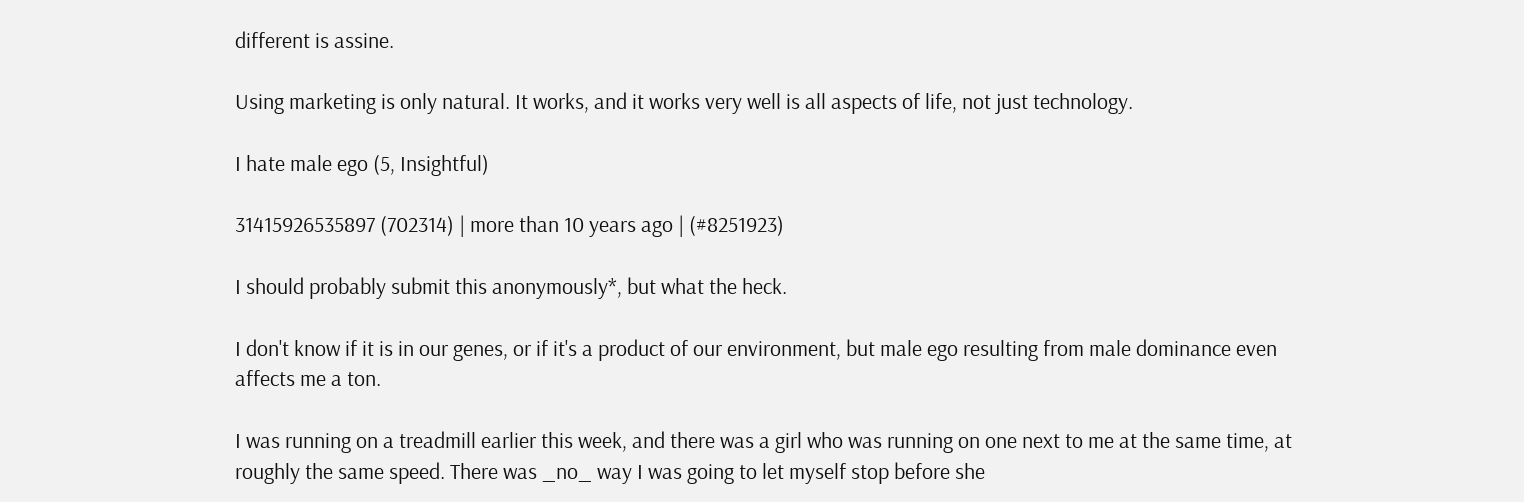different is assine.

Using marketing is only natural. It works, and it works very well is all aspects of life, not just technology.

I hate male ego (5, Insightful)

31415926535897 (702314) | more than 10 years ago | (#8251923)

I should probably submit this anonymously*, but what the heck.

I don't know if it is in our genes, or if it's a product of our environment, but male ego resulting from male dominance even affects me a ton.

I was running on a treadmill earlier this week, and there was a girl who was running on one next to me at the same time, at roughly the same speed. There was _no_ way I was going to let myself stop before she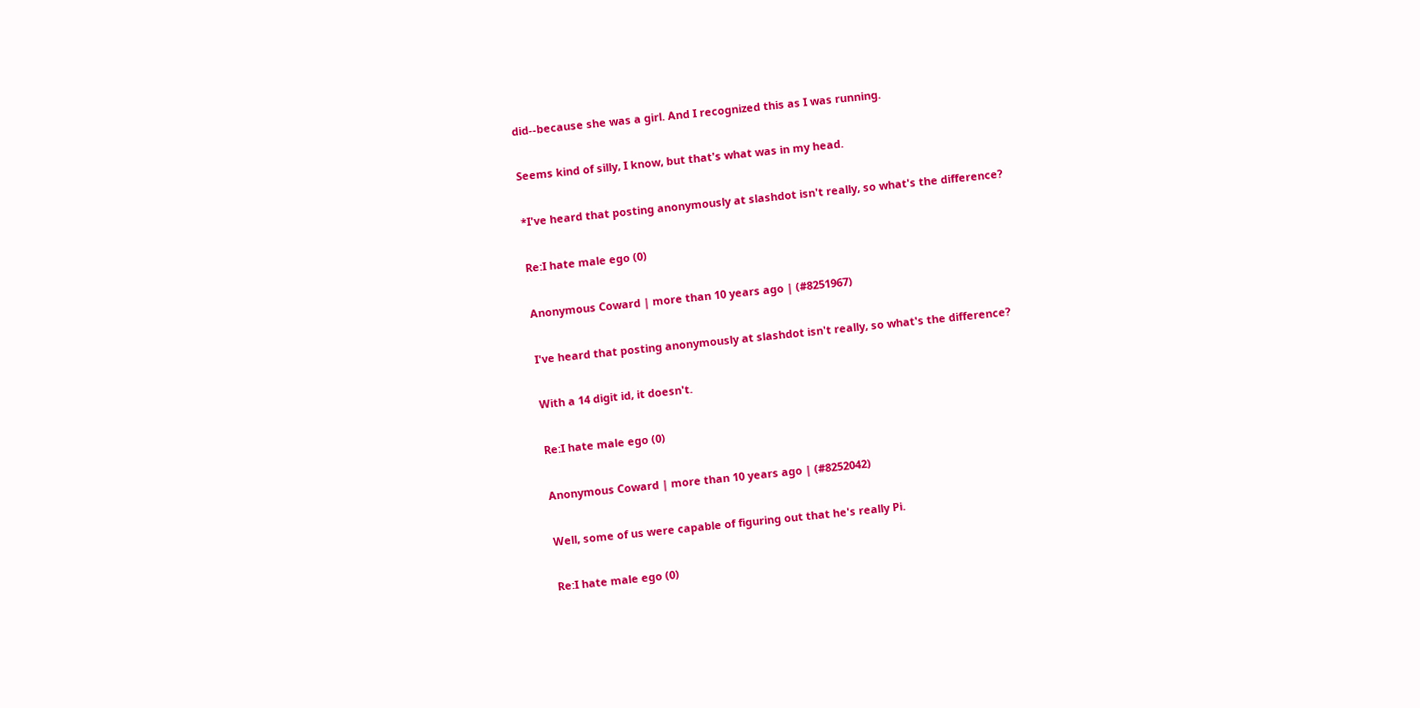did--because she was a girl. And I recognized this as I was running.

Seems kind of silly, I know, but that's what was in my head.

*I've heard that posting anonymously at slashdot isn't really, so what's the difference?

Re:I hate male ego (0)

Anonymous Coward | more than 10 years ago | (#8251967)

I've heard that posting anonymously at slashdot isn't really, so what's the difference?

With a 14 digit id, it doesn't.

Re:I hate male ego (0)

Anonymous Coward | more than 10 years ago | (#8252042)

Well, some of us were capable of figuring out that he's really Pi.

Re:I hate male ego (0)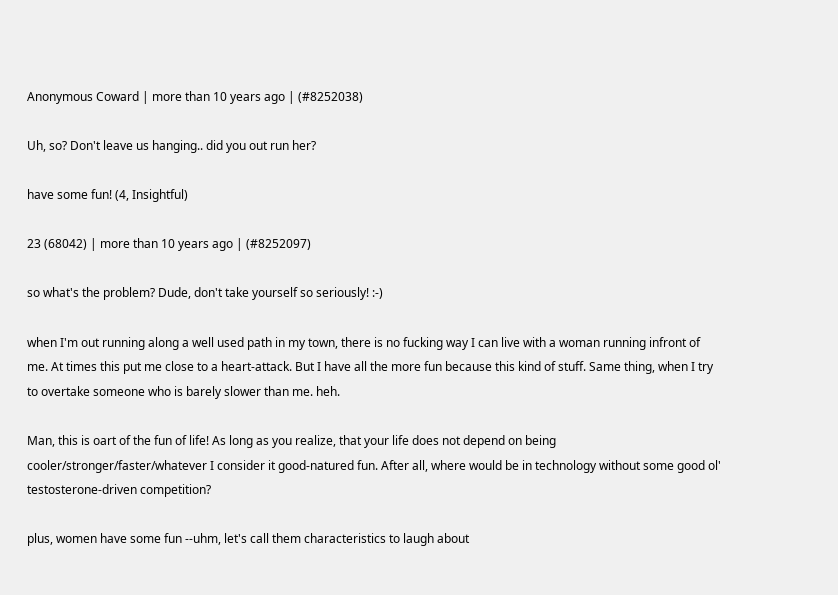Anonymous Coward | more than 10 years ago | (#8252038)

Uh, so? Don't leave us hanging.. did you out run her?

have some fun! (4, Insightful)

23 (68042) | more than 10 years ago | (#8252097)

so what's the problem? Dude, don't take yourself so seriously! :-)

when I'm out running along a well used path in my town, there is no fucking way I can live with a woman running infront of me. At times this put me close to a heart-attack. But I have all the more fun because this kind of stuff. Same thing, when I try to overtake someone who is barely slower than me. heh.

Man, this is oart of the fun of life! As long as you realize, that your life does not depend on being cooler/stronger/faster/whatever I consider it good-natured fun. After all, where would be in technology without some good ol' testosterone-driven competition?

plus, women have some fun --uhm, let's call them characteristics to laugh about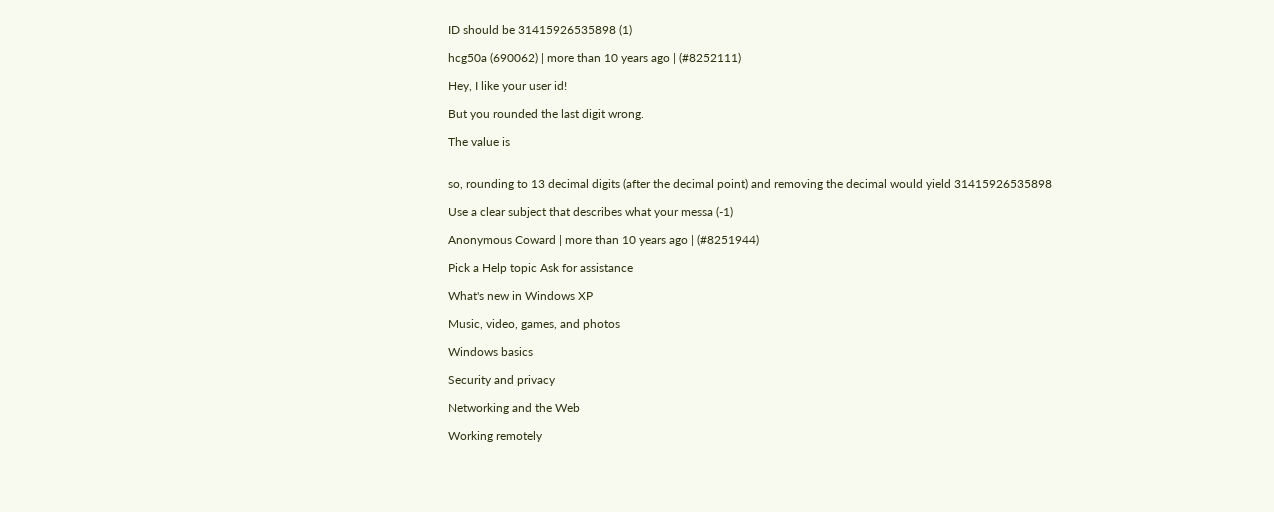ID should be 31415926535898 (1)

hcg50a (690062) | more than 10 years ago | (#8252111)

Hey, I like your user id!

But you rounded the last digit wrong.

The value is


so, rounding to 13 decimal digits (after the decimal point) and removing the decimal would yield 31415926535898

Use a clear subject that describes what your messa (-1)

Anonymous Coward | more than 10 years ago | (#8251944)

Pick a Help topic Ask for assistance

What's new in Windows XP

Music, video, games, and photos

Windows basics

Security and privacy

Networking and the Web

Working remotely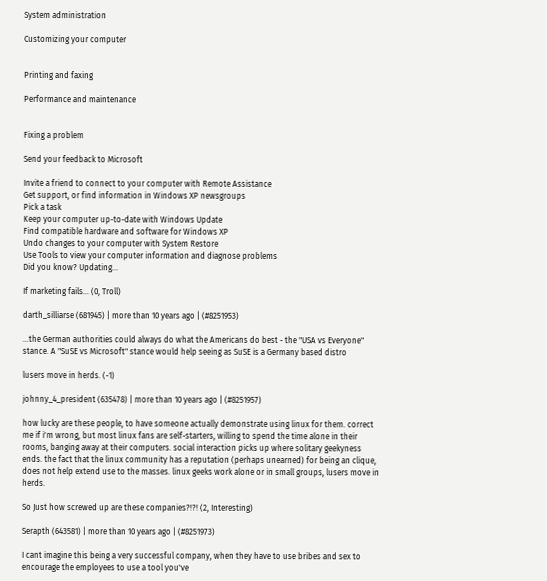System administration

Customizing your computer


Printing and faxing

Performance and maintenance


Fixing a problem

Send your feedback to Microsoft

Invite a friend to connect to your computer with Remote Assistance
Get support, or find information in Windows XP newsgroups
Pick a task
Keep your computer up-to-date with Windows Update
Find compatible hardware and software for Windows XP
Undo changes to your computer with System Restore
Use Tools to view your computer information and diagnose problems
Did you know? Updating...

If marketing fails... (0, Troll)

darth_silliarse (681945) | more than 10 years ago | (#8251953)

...the German authorities could always do what the Americans do best - the "USA vs Everyone" stance. A "SuSE vs Microsoft" stance would help seeing as SuSE is a Germany based distro

lusers move in herds. (-1)

johnny_4_president (635478) | more than 10 years ago | (#8251957)

how lucky are these people, to have someone actually demonstrate using linux for them. correct me if i'm wrong, but most linux fans are self-starters, willing to spend the time alone in their rooms, banging away at their computers. social interaction picks up where solitary geekyness ends. the fact that the linux community has a reputation (perhaps unearned) for being an clique, does not help extend use to the masses. linux geeks work alone or in small groups, lusers move in herds.

So Just how screwed up are these companies?!?! (2, Interesting)

Serapth (643581) | more than 10 years ago | (#8251973)

I cant imagine this being a very successful company, when they have to use bribes and sex to encourage the employees to use a tool you've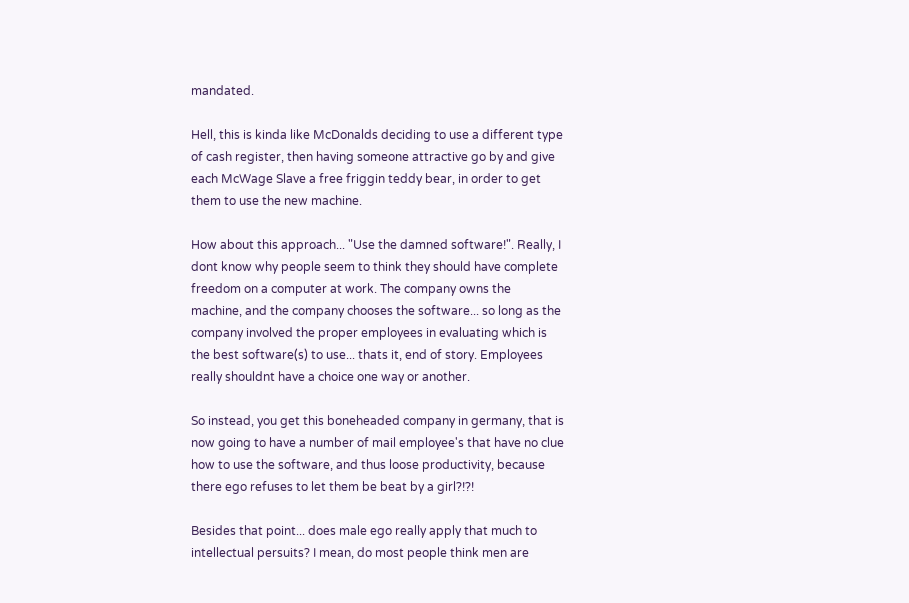mandated.

Hell, this is kinda like McDonalds deciding to use a different type of cash register, then having someone attractive go by and give each McWage Slave a free friggin teddy bear, in order to get them to use the new machine.

How about this approach... "Use the damned software!". Really, I dont know why people seem to think they should have complete freedom on a computer at work. The company owns the machine, and the company chooses the software... so long as the company involved the proper employees in evaluating which is the best software(s) to use... thats it, end of story. Employees really shouldnt have a choice one way or another.

So instead, you get this boneheaded company in germany, that is now going to have a number of mail employee's that have no clue how to use the software, and thus loose productivity, because there ego refuses to let them be beat by a girl?!?!

Besides that point... does male ego really apply that much to intellectual persuits? I mean, do most people think men are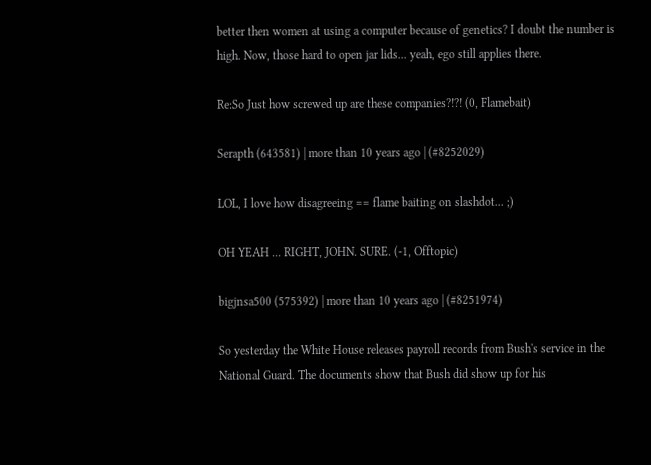better then women at using a computer because of genetics? I doubt the number is high. Now, those hard to open jar lids... yeah, ego still applies there.

Re:So Just how screwed up are these companies?!?! (0, Flamebait)

Serapth (643581) | more than 10 years ago | (#8252029)

LOL, I love how disagreeing == flame baiting on slashdot... ;)

OH YEAH ... RIGHT, JOHN. SURE. (-1, Offtopic)

bigjnsa500 (575392) | more than 10 years ago | (#8251974)

So yesterday the White House releases payroll records from Bush's service in the National Guard. The documents show that Bush did show up for his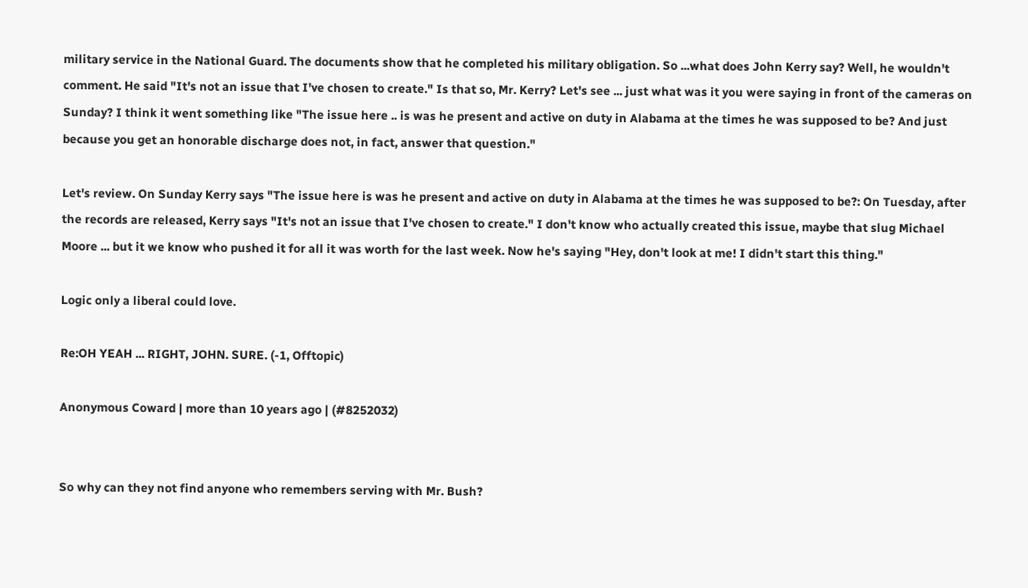military service in the National Guard. The documents show that he completed his military obligation. So ...what does John Kerry say? Well, he wouldn't comment. He said "It's not an issue that I've chosen to create." Is that so, Mr. Kerry? Let's see ... just what was it you were saying in front of the cameras on Sunday? I think it went something like "The issue here .. is was he present and active on duty in Alabama at the times he was supposed to be? And just because you get an honorable discharge does not, in fact, answer that question."

Let's review. On Sunday Kerry says "The issue here is was he present and active on duty in Alabama at the times he was supposed to be?: On Tuesday, after the records are released, Kerry says "It's not an issue that I've chosen to create." I don't know who actually created this issue, maybe that slug Michael Moore ... but it we know who pushed it for all it was worth for the last week. Now he's saying "Hey, don't look at me! I didn't start this thing."

Logic only a liberal could love.

Re:OH YEAH ... RIGHT, JOHN. SURE. (-1, Offtopic)

Anonymous Coward | more than 10 years ago | (#8252032)


So why can they not find anyone who remembers serving with Mr. Bush?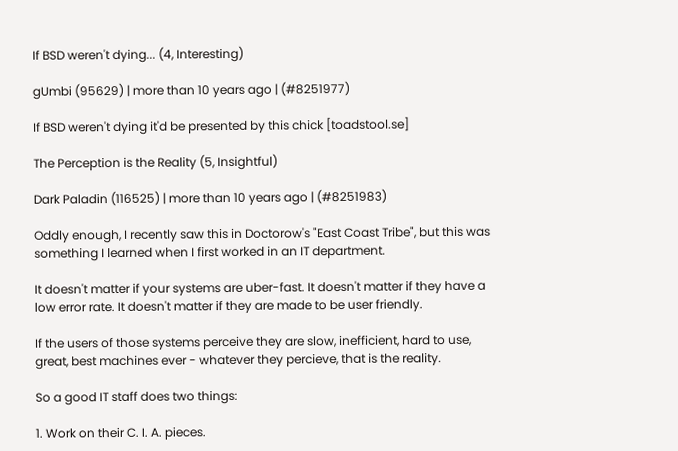If BSD weren't dying... (4, Interesting)

gUmbi (95629) | more than 10 years ago | (#8251977)

If BSD weren't dying it'd be presented by this chick [toadstool.se]

The Perception is the Reality (5, Insightful)

Dark Paladin (116525) | more than 10 years ago | (#8251983)

Oddly enough, I recently saw this in Doctorow's "East Coast Tribe", but this was something I learned when I first worked in an IT department.

It doesn't matter if your systems are uber-fast. It doesn't matter if they have a low error rate. It doesn't matter if they are made to be user friendly.

If the users of those systems perceive they are slow, inefficient, hard to use, great, best machines ever - whatever they percieve, that is the reality.

So a good IT staff does two things:

1. Work on their C. I. A. pieces.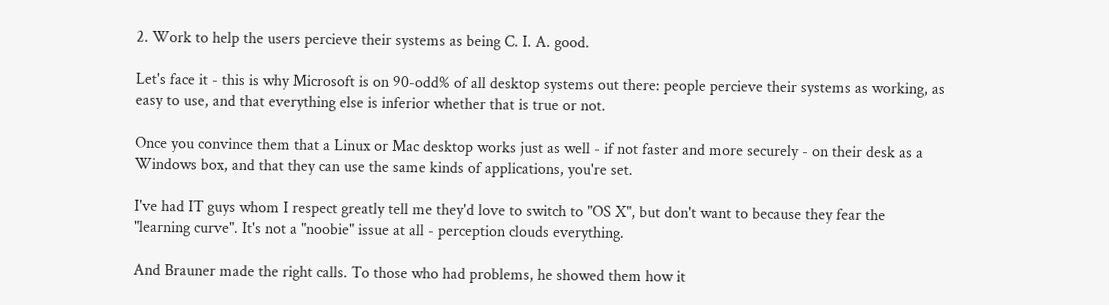2. Work to help the users percieve their systems as being C. I. A. good.

Let's face it - this is why Microsoft is on 90-odd% of all desktop systems out there: people percieve their systems as working, as easy to use, and that everything else is inferior whether that is true or not.

Once you convince them that a Linux or Mac desktop works just as well - if not faster and more securely - on their desk as a Windows box, and that they can use the same kinds of applications, you're set.

I've had IT guys whom I respect greatly tell me they'd love to switch to "OS X", but don't want to because they fear the "learning curve". It's not a "noobie" issue at all - perception clouds everything.

And Brauner made the right calls. To those who had problems, he showed them how it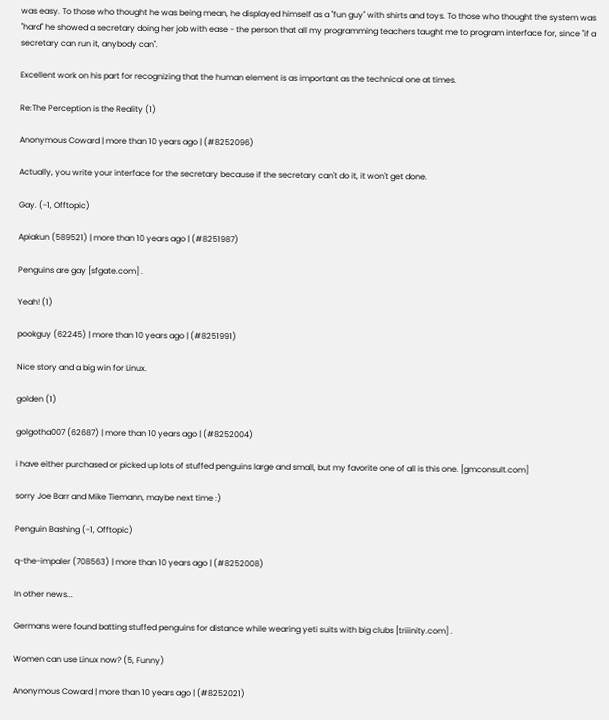was easy. To those who thought he was being mean, he displayed himself as a "fun guy" with shirts and toys. To those who thought the system was "hard" he showed a secretary doing her job with ease - the person that all my programming teachers taught me to program interface for, since "if a secretary can run it, anybody can".

Excellent work on his part for recognizing that the human element is as important as the technical one at times.

Re:The Perception is the Reality (1)

Anonymous Coward | more than 10 years ago | (#8252096)

Actually, you write your interface for the secretary because if the secretary can't do it, it won't get done.

Gay. (-1, Offtopic)

Apiakun (589521) | more than 10 years ago | (#8251987)

Penguins are gay [sfgate.com] .

Yeah! (1)

pookguy (62245) | more than 10 years ago | (#8251991)

Nice story and a big win for Linux.

golden (1)

golgotha007 (62687) | more than 10 years ago | (#8252004)

i have either purchased or picked up lots of stuffed penguins large and small, but my favorite one of all is this one. [gmconsult.com]

sorry Joe Barr and Mike Tiemann, maybe next time :)

Penguin Bashing (-1, Offtopic)

q-the-impaler (708563) | more than 10 years ago | (#8252008)

In other news...

Germans were found batting stuffed penguins for distance while wearing yeti suits with big clubs [triiinity.com] .

Women can use Linux now? (5, Funny)

Anonymous Coward | more than 10 years ago | (#8252021)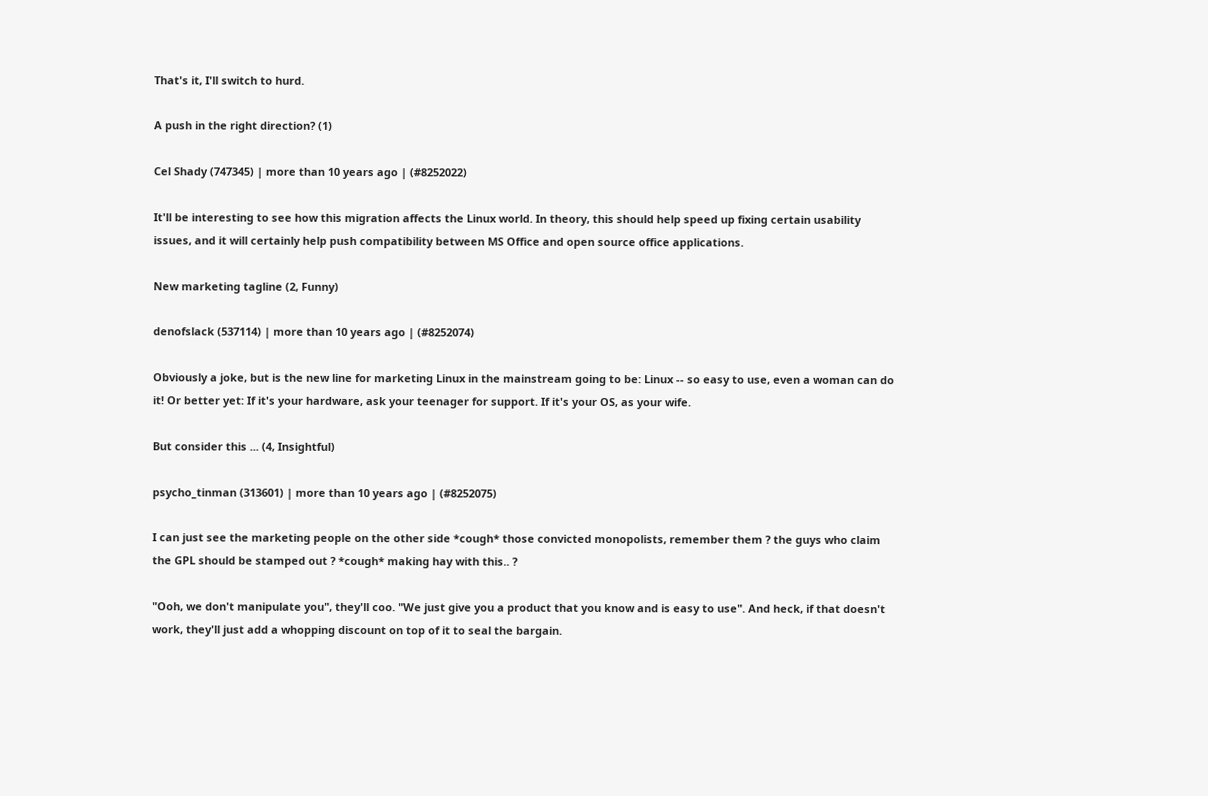That's it, I'll switch to hurd.

A push in the right direction? (1)

Cel Shady (747345) | more than 10 years ago | (#8252022)

It'll be interesting to see how this migration affects the Linux world. In theory, this should help speed up fixing certain usability issues, and it will certainly help push compatibility between MS Office and open source office applications.

New marketing tagline (2, Funny)

denofslack (537114) | more than 10 years ago | (#8252074)

Obviously a joke, but is the new line for marketing Linux in the mainstream going to be: Linux -- so easy to use, even a woman can do it! Or better yet: If it's your hardware, ask your teenager for support. If it's your OS, as your wife.

But consider this ... (4, Insightful)

psycho_tinman (313601) | more than 10 years ago | (#8252075)

I can just see the marketing people on the other side *cough* those convicted monopolists, remember them ? the guys who claim the GPL should be stamped out ? *cough* making hay with this.. ?

"Ooh, we don't manipulate you", they'll coo. "We just give you a product that you know and is easy to use". And heck, if that doesn't work, they'll just add a whopping discount on top of it to seal the bargain.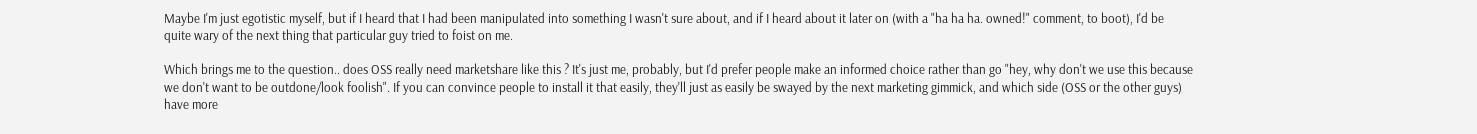Maybe I'm just egotistic myself, but if I heard that I had been manipulated into something I wasn't sure about, and if I heard about it later on (with a "ha ha ha. owned!" comment, to boot), I'd be quite wary of the next thing that particular guy tried to foist on me.

Which brings me to the question.. does OSS really need marketshare like this ? It's just me, probably, but I'd prefer people make an informed choice rather than go "hey, why don't we use this because we don't want to be outdone/look foolish". If you can convince people to install it that easily, they'll just as easily be swayed by the next marketing gimmick, and which side (OSS or the other guys) have more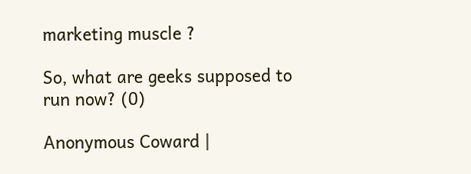marketing muscle ?

So, what are geeks supposed to run now? (0)

Anonymous Coward |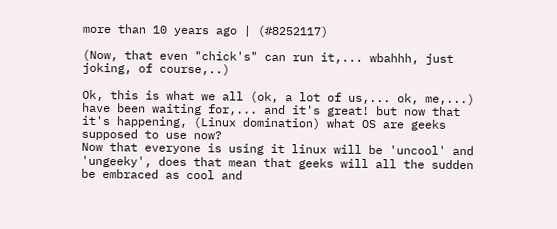more than 10 years ago | (#8252117)

(Now, that even "chick's" can run it,... wbahhh, just joking, of course,..)

Ok, this is what we all (ok, a lot of us,... ok, me,...) have been waiting for,... and it's great! but now that it's happening, (Linux domination) what OS are geeks supposed to use now?
Now that everyone is using it linux will be 'uncool' and 'ungeeky', does that mean that geeks will all the sudden be embraced as cool and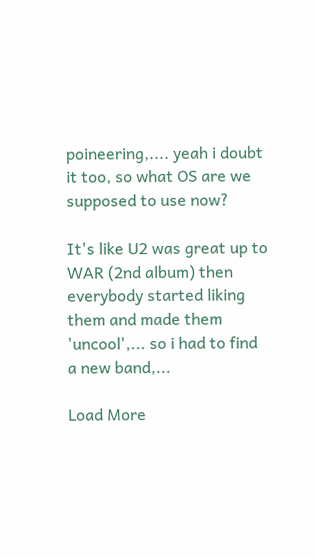poineering,.... yeah i doubt it too, so what OS are we supposed to use now?

It's like U2 was great up to WAR (2nd album) then everybody started liking them and made them 'uncool',... so i had to find a new band,...

Load More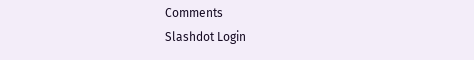Comments
Slashdot Login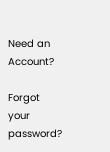Need an Account?

Forgot your password?